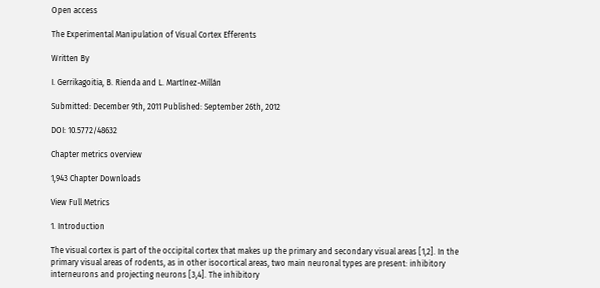Open access

The Experimental Manipulation of Visual Cortex Efferents

Written By

I. Gerrikagoitia, B. Rienda and L. Martínez-Millán

Submitted: December 9th, 2011 Published: September 26th, 2012

DOI: 10.5772/48632

Chapter metrics overview

1,943 Chapter Downloads

View Full Metrics

1. Introduction

The visual cortex is part of the occipital cortex that makes up the primary and secondary visual areas [1,2]. In the primary visual areas of rodents, as in other isocortical areas, two main neuronal types are present: inhibitory interneurons and projecting neurons [3,4]. The inhibitory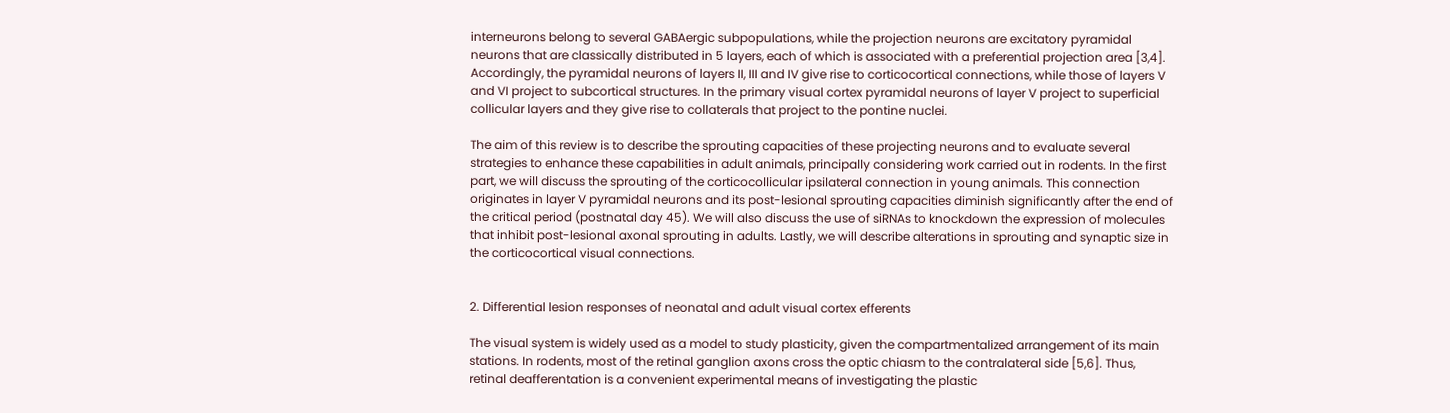interneurons belong to several GABAergic subpopulations, while the projection neurons are excitatory pyramidal neurons that are classically distributed in 5 layers, each of which is associated with a preferential projection area [3,4]. Accordingly, the pyramidal neurons of layers II, III and IV give rise to corticocortical connections, while those of layers V and VI project to subcortical structures. In the primary visual cortex pyramidal neurons of layer V project to superficial collicular layers and they give rise to collaterals that project to the pontine nuclei.

The aim of this review is to describe the sprouting capacities of these projecting neurons and to evaluate several strategies to enhance these capabilities in adult animals, principally considering work carried out in rodents. In the first part, we will discuss the sprouting of the corticocollicular ipsilateral connection in young animals. This connection originates in layer V pyramidal neurons and its post-lesional sprouting capacities diminish significantly after the end of the critical period (postnatal day 45). We will also discuss the use of siRNAs to knockdown the expression of molecules that inhibit post-lesional axonal sprouting in adults. Lastly, we will describe alterations in sprouting and synaptic size in the corticocortical visual connections.


2. Differential lesion responses of neonatal and adult visual cortex efferents

The visual system is widely used as a model to study plasticity, given the compartmentalized arrangement of its main stations. In rodents, most of the retinal ganglion axons cross the optic chiasm to the contralateral side [5,6]. Thus, retinal deafferentation is a convenient experimental means of investigating the plastic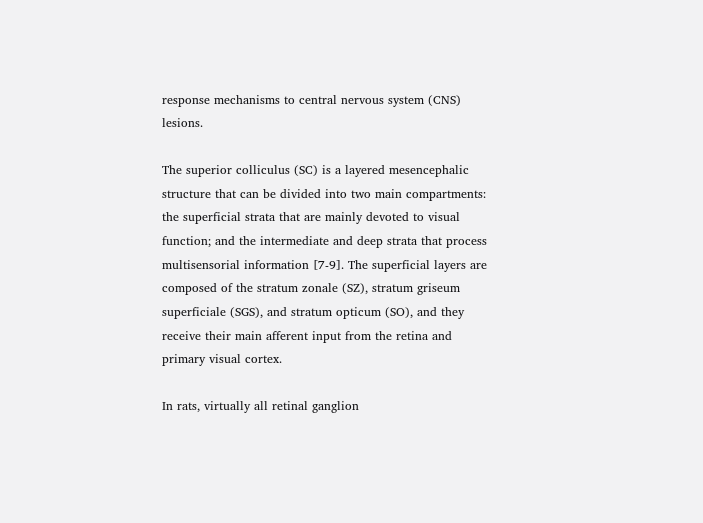response mechanisms to central nervous system (CNS) lesions.

The superior colliculus (SC) is a layered mesencephalic structure that can be divided into two main compartments: the superficial strata that are mainly devoted to visual function; and the intermediate and deep strata that process multisensorial information [7-9]. The superficial layers are composed of the stratum zonale (SZ), stratum griseum superficiale (SGS), and stratum opticum (SO), and they receive their main afferent input from the retina and primary visual cortex.

In rats, virtually all retinal ganglion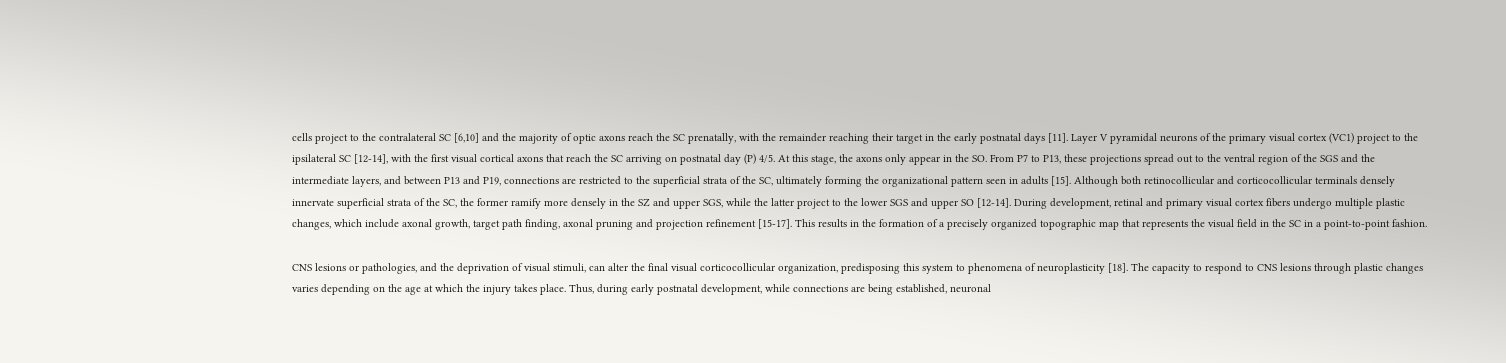cells project to the contralateral SC [6,10] and the majority of optic axons reach the SC prenatally, with the remainder reaching their target in the early postnatal days [11]. Layer V pyramidal neurons of the primary visual cortex (VC1) project to the ipsilateral SC [12-14], with the first visual cortical axons that reach the SC arriving on postnatal day (P) 4/5. At this stage, the axons only appear in the SO. From P7 to P13, these projections spread out to the ventral region of the SGS and the intermediate layers, and between P13 and P19, connections are restricted to the superficial strata of the SC, ultimately forming the organizational pattern seen in adults [15]. Although both retinocollicular and corticocollicular terminals densely innervate superficial strata of the SC, the former ramify more densely in the SZ and upper SGS, while the latter project to the lower SGS and upper SO [12-14]. During development, retinal and primary visual cortex fibers undergo multiple plastic changes, which include axonal growth, target path finding, axonal pruning and projection refinement [15-17]. This results in the formation of a precisely organized topographic map that represents the visual field in the SC in a point-to-point fashion.

CNS lesions or pathologies, and the deprivation of visual stimuli, can alter the final visual corticocollicular organization, predisposing this system to phenomena of neuroplasticity [18]. The capacity to respond to CNS lesions through plastic changes varies depending on the age at which the injury takes place. Thus, during early postnatal development, while connections are being established, neuronal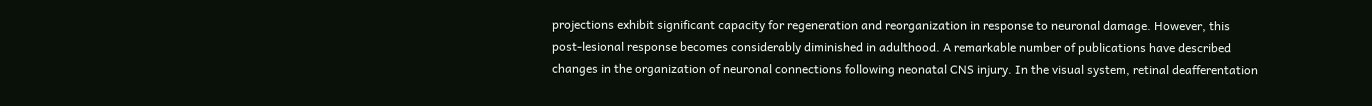projections exhibit significant capacity for regeneration and reorganization in response to neuronal damage. However, this post-lesional response becomes considerably diminished in adulthood. A remarkable number of publications have described changes in the organization of neuronal connections following neonatal CNS injury. In the visual system, retinal deafferentation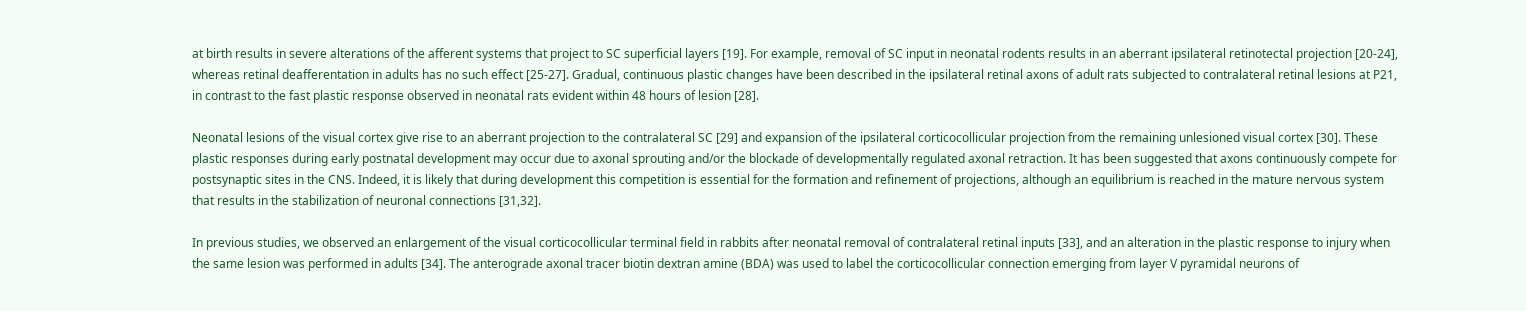at birth results in severe alterations of the afferent systems that project to SC superficial layers [19]. For example, removal of SC input in neonatal rodents results in an aberrant ipsilateral retinotectal projection [20-24], whereas retinal deafferentation in adults has no such effect [25-27]. Gradual, continuous plastic changes have been described in the ipsilateral retinal axons of adult rats subjected to contralateral retinal lesions at P21, in contrast to the fast plastic response observed in neonatal rats evident within 48 hours of lesion [28].

Neonatal lesions of the visual cortex give rise to an aberrant projection to the contralateral SC [29] and expansion of the ipsilateral corticocollicular projection from the remaining unlesioned visual cortex [30]. These plastic responses during early postnatal development may occur due to axonal sprouting and/or the blockade of developmentally regulated axonal retraction. It has been suggested that axons continuously compete for postsynaptic sites in the CNS. Indeed, it is likely that during development this competition is essential for the formation and refinement of projections, although an equilibrium is reached in the mature nervous system that results in the stabilization of neuronal connections [31,32].

In previous studies, we observed an enlargement of the visual corticocollicular terminal field in rabbits after neonatal removal of contralateral retinal inputs [33], and an alteration in the plastic response to injury when the same lesion was performed in adults [34]. The anterograde axonal tracer biotin dextran amine (BDA) was used to label the corticocollicular connection emerging from layer V pyramidal neurons of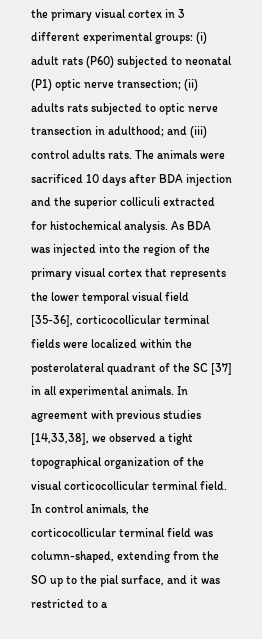the primary visual cortex in 3 different experimental groups: (i) adult rats (P60) subjected to neonatal (P1) optic nerve transection; (ii) adults rats subjected to optic nerve transection in adulthood; and (iii) control adults rats. The animals were sacrificed 10 days after BDA injection and the superior colliculi extracted for histochemical analysis. As BDA was injected into the region of the primary visual cortex that represents the lower temporal visual field [35-36], corticocollicular terminal fields were localized within the posterolateral quadrant of the SC [37] in all experimental animals. In agreement with previous studies [14,33,38], we observed a tight topographical organization of the visual corticocollicular terminal field. In control animals, the corticocollicular terminal field was column-shaped, extending from the SO up to the pial surface, and it was restricted to a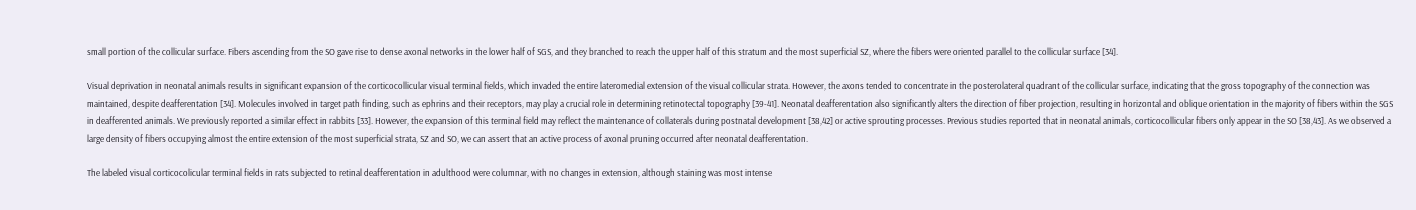small portion of the collicular surface. Fibers ascending from the SO gave rise to dense axonal networks in the lower half of SGS, and they branched to reach the upper half of this stratum and the most superficial SZ, where the fibers were oriented parallel to the collicular surface [34].

Visual deprivation in neonatal animals results in significant expansion of the corticocollicular visual terminal fields, which invaded the entire lateromedial extension of the visual collicular strata. However, the axons tended to concentrate in the posterolateral quadrant of the collicular surface, indicating that the gross topography of the connection was maintained, despite deafferentation [34]. Molecules involved in target path finding, such as ephrins and their receptors, may play a crucial role in determining retinotectal topography [39-41]. Neonatal deafferentation also significantly alters the direction of fiber projection, resulting in horizontal and oblique orientation in the majority of fibers within the SGS in deafferented animals. We previously reported a similar effect in rabbits [33]. However, the expansion of this terminal field may reflect the maintenance of collaterals during postnatal development [38,42] or active sprouting processes. Previous studies reported that in neonatal animals, corticocollicular fibers only appear in the SO [38,43]. As we observed a large density of fibers occupying almost the entire extension of the most superficial strata, SZ and SO, we can assert that an active process of axonal pruning occurred after neonatal deafferentation.

The labeled visual corticocolicular terminal fields in rats subjected to retinal deafferentation in adulthood were columnar, with no changes in extension, although staining was most intense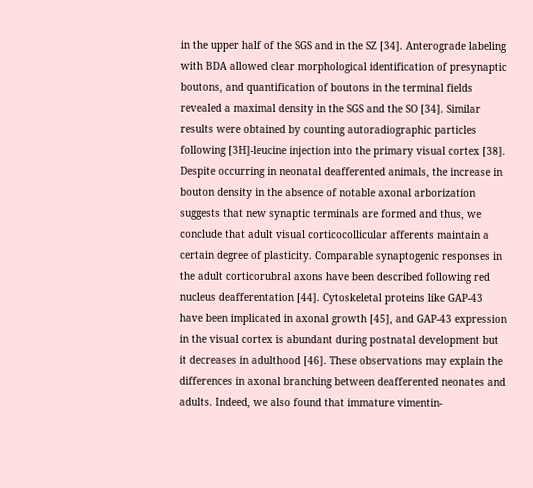in the upper half of the SGS and in the SZ [34]. Anterograde labeling with BDA allowed clear morphological identification of presynaptic boutons, and quantification of boutons in the terminal fields revealed a maximal density in the SGS and the SO [34]. Similar results were obtained by counting autoradiographic particles following [3H]-leucine injection into the primary visual cortex [38]. Despite occurring in neonatal deafferented animals, the increase in bouton density in the absence of notable axonal arborization suggests that new synaptic terminals are formed and thus, we conclude that adult visual corticocollicular afferents maintain a certain degree of plasticity. Comparable synaptogenic responses in the adult corticorubral axons have been described following red nucleus deafferentation [44]. Cytoskeletal proteins like GAP-43 have been implicated in axonal growth [45], and GAP-43 expression in the visual cortex is abundant during postnatal development but it decreases in adulthood [46]. These observations may explain the differences in axonal branching between deafferented neonates and adults. Indeed, we also found that immature vimentin-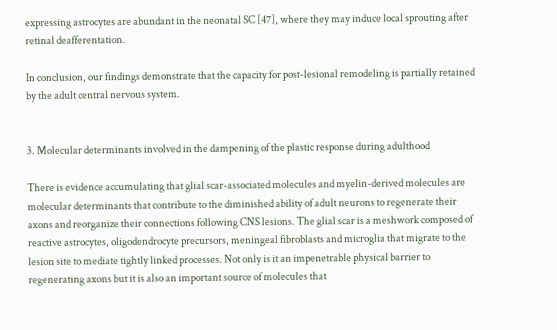expressing astrocytes are abundant in the neonatal SC [47], where they may induce local sprouting after retinal deafferentation.

In conclusion, our findings demonstrate that the capacity for post-lesional remodeling is partially retained by the adult central nervous system.


3. Molecular determinants involved in the dampening of the plastic response during adulthood

There is evidence accumulating that glial scar-associated molecules and myelin-derived molecules are molecular determinants that contribute to the diminished ability of adult neurons to regenerate their axons and reorganize their connections following CNS lesions. The glial scar is a meshwork composed of reactive astrocytes, oligodendrocyte precursors, meningeal fibroblasts and microglia that migrate to the lesion site to mediate tightly linked processes. Not only is it an impenetrable physical barrier to regenerating axons but it is also an important source of molecules that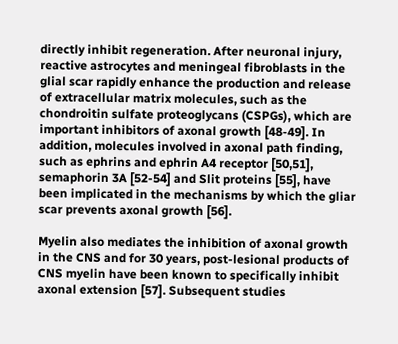directly inhibit regeneration. After neuronal injury, reactive astrocytes and meningeal fibroblasts in the glial scar rapidly enhance the production and release of extracellular matrix molecules, such as the chondroitin sulfate proteoglycans (CSPGs), which are important inhibitors of axonal growth [48-49]. In addition, molecules involved in axonal path finding, such as ephrins and ephrin A4 receptor [50,51], semaphorin 3A [52-54] and Slit proteins [55], have been implicated in the mechanisms by which the gliar scar prevents axonal growth [56].

Myelin also mediates the inhibition of axonal growth in the CNS and for 30 years, post-lesional products of CNS myelin have been known to specifically inhibit axonal extension [57]. Subsequent studies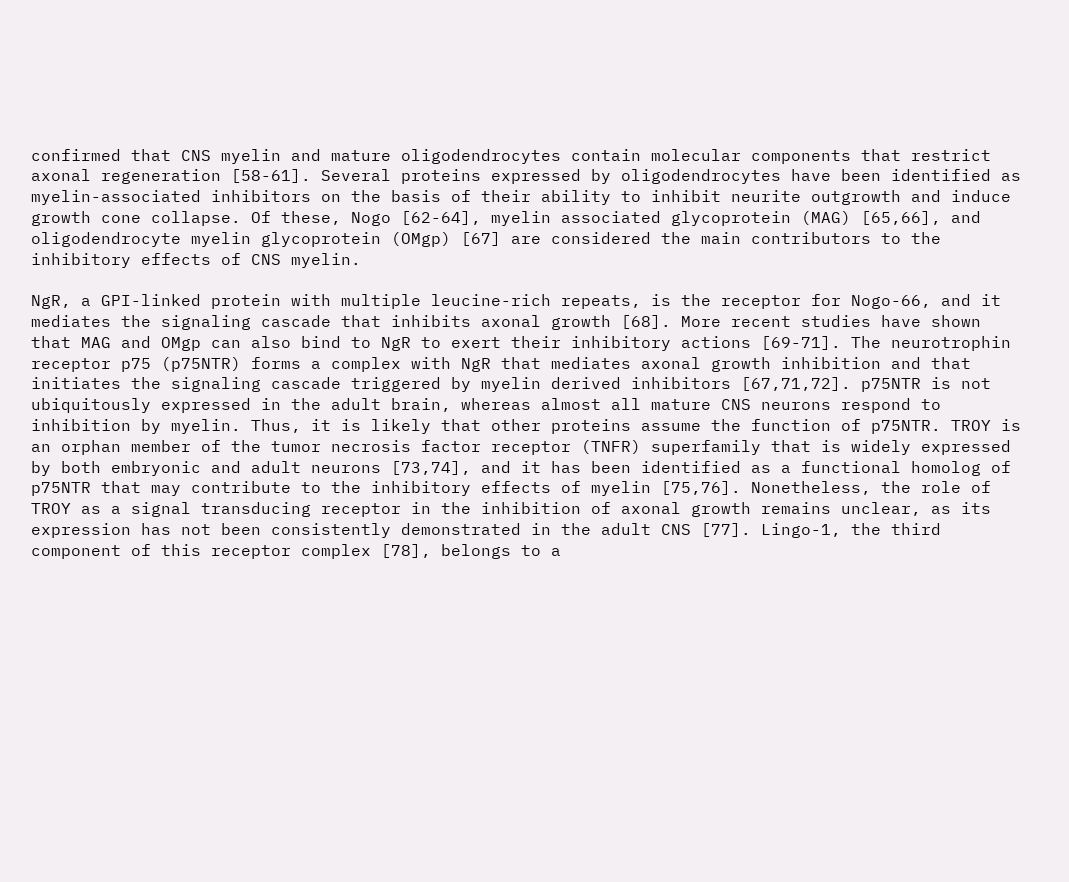confirmed that CNS myelin and mature oligodendrocytes contain molecular components that restrict axonal regeneration [58-61]. Several proteins expressed by oligodendrocytes have been identified as myelin-associated inhibitors on the basis of their ability to inhibit neurite outgrowth and induce growth cone collapse. Of these, Nogo [62-64], myelin associated glycoprotein (MAG) [65,66], and oligodendrocyte myelin glycoprotein (OMgp) [67] are considered the main contributors to the inhibitory effects of CNS myelin.

NgR, a GPI-linked protein with multiple leucine-rich repeats, is the receptor for Nogo-66, and it mediates the signaling cascade that inhibits axonal growth [68]. More recent studies have shown that MAG and OMgp can also bind to NgR to exert their inhibitory actions [69-71]. The neurotrophin receptor p75 (p75NTR) forms a complex with NgR that mediates axonal growth inhibition and that initiates the signaling cascade triggered by myelin derived inhibitors [67,71,72]. p75NTR is not ubiquitously expressed in the adult brain, whereas almost all mature CNS neurons respond to inhibition by myelin. Thus, it is likely that other proteins assume the function of p75NTR. TROY is an orphan member of the tumor necrosis factor receptor (TNFR) superfamily that is widely expressed by both embryonic and adult neurons [73,74], and it has been identified as a functional homolog of p75NTR that may contribute to the inhibitory effects of myelin [75,76]. Nonetheless, the role of TROY as a signal transducing receptor in the inhibition of axonal growth remains unclear, as its expression has not been consistently demonstrated in the adult CNS [77]. Lingo-1, the third component of this receptor complex [78], belongs to a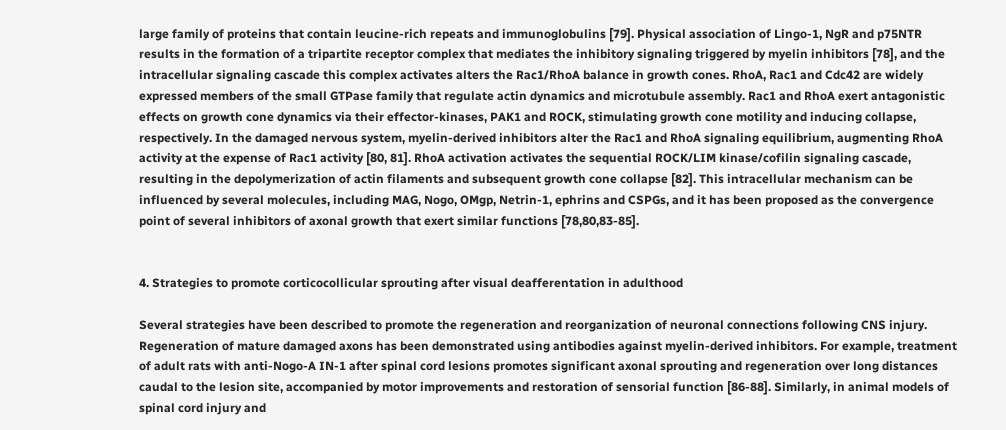large family of proteins that contain leucine-rich repeats and immunoglobulins [79]. Physical association of Lingo-1, NgR and p75NTR results in the formation of a tripartite receptor complex that mediates the inhibitory signaling triggered by myelin inhibitors [78], and the intracellular signaling cascade this complex activates alters the Rac1/RhoA balance in growth cones. RhoA, Rac1 and Cdc42 are widely expressed members of the small GTPase family that regulate actin dynamics and microtubule assembly. Rac1 and RhoA exert antagonistic effects on growth cone dynamics via their effector-kinases, PAK1 and ROCK, stimulating growth cone motility and inducing collapse, respectively. In the damaged nervous system, myelin-derived inhibitors alter the Rac1 and RhoA signaling equilibrium, augmenting RhoA activity at the expense of Rac1 activity [80, 81]. RhoA activation activates the sequential ROCK/LIM kinase/cofilin signaling cascade, resulting in the depolymerization of actin filaments and subsequent growth cone collapse [82]. This intracellular mechanism can be influenced by several molecules, including MAG, Nogo, OMgp, Netrin-1, ephrins and CSPGs, and it has been proposed as the convergence point of several inhibitors of axonal growth that exert similar functions [78,80,83-85].


4. Strategies to promote corticocollicular sprouting after visual deafferentation in adulthood

Several strategies have been described to promote the regeneration and reorganization of neuronal connections following CNS injury. Regeneration of mature damaged axons has been demonstrated using antibodies against myelin-derived inhibitors. For example, treatment of adult rats with anti-Nogo-A IN-1 after spinal cord lesions promotes significant axonal sprouting and regeneration over long distances caudal to the lesion site, accompanied by motor improvements and restoration of sensorial function [86-88]. Similarly, in animal models of spinal cord injury and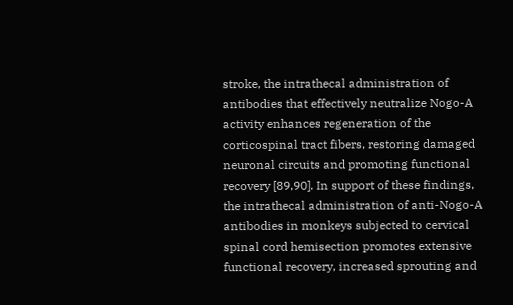stroke, the intrathecal administration of antibodies that effectively neutralize Nogo-A activity enhances regeneration of the corticospinal tract fibers, restoring damaged neuronal circuits and promoting functional recovery [89,90]. In support of these findings, the intrathecal administration of anti-Nogo-A antibodies in monkeys subjected to cervical spinal cord hemisection promotes extensive functional recovery, increased sprouting and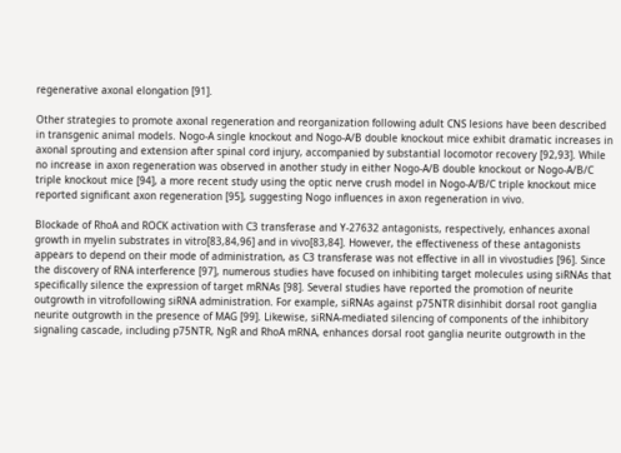regenerative axonal elongation [91].

Other strategies to promote axonal regeneration and reorganization following adult CNS lesions have been described in transgenic animal models. Nogo-A single knockout and Nogo-A/B double knockout mice exhibit dramatic increases in axonal sprouting and extension after spinal cord injury, accompanied by substantial locomotor recovery [92,93]. While no increase in axon regeneration was observed in another study in either Nogo-A/B double knockout or Nogo-A/B/C triple knockout mice [94], a more recent study using the optic nerve crush model in Nogo-A/B/C triple knockout mice reported significant axon regeneration [95], suggesting Nogo influences in axon regeneration in vivo.

Blockade of RhoA and ROCK activation with C3 transferase and Y-27632 antagonists, respectively, enhances axonal growth in myelin substrates in vitro[83,84,96] and in vivo[83,84]. However, the effectiveness of these antagonists appears to depend on their mode of administration, as C3 transferase was not effective in all in vivostudies [96]. Since the discovery of RNA interference [97], numerous studies have focused on inhibiting target molecules using siRNAs that specifically silence the expression of target mRNAs [98]. Several studies have reported the promotion of neurite outgrowth in vitrofollowing siRNA administration. For example, siRNAs against p75NTR disinhibit dorsal root ganglia neurite outgrowth in the presence of MAG [99]. Likewise, siRNA-mediated silencing of components of the inhibitory signaling cascade, including p75NTR, NgR and RhoA mRNA, enhances dorsal root ganglia neurite outgrowth in the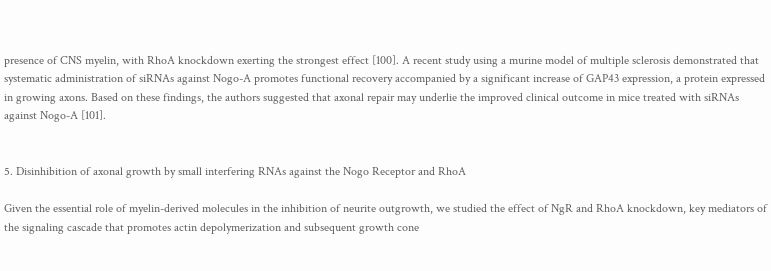presence of CNS myelin, with RhoA knockdown exerting the strongest effect [100]. A recent study using a murine model of multiple sclerosis demonstrated that systematic administration of siRNAs against Nogo-A promotes functional recovery accompanied by a significant increase of GAP43 expression, a protein expressed in growing axons. Based on these findings, the authors suggested that axonal repair may underlie the improved clinical outcome in mice treated with siRNAs against Nogo-A [101].


5. Disinhibition of axonal growth by small interfering RNAs against the Nogo Receptor and RhoA

Given the essential role of myelin-derived molecules in the inhibition of neurite outgrowth, we studied the effect of NgR and RhoA knockdown, key mediators of the signaling cascade that promotes actin depolymerization and subsequent growth cone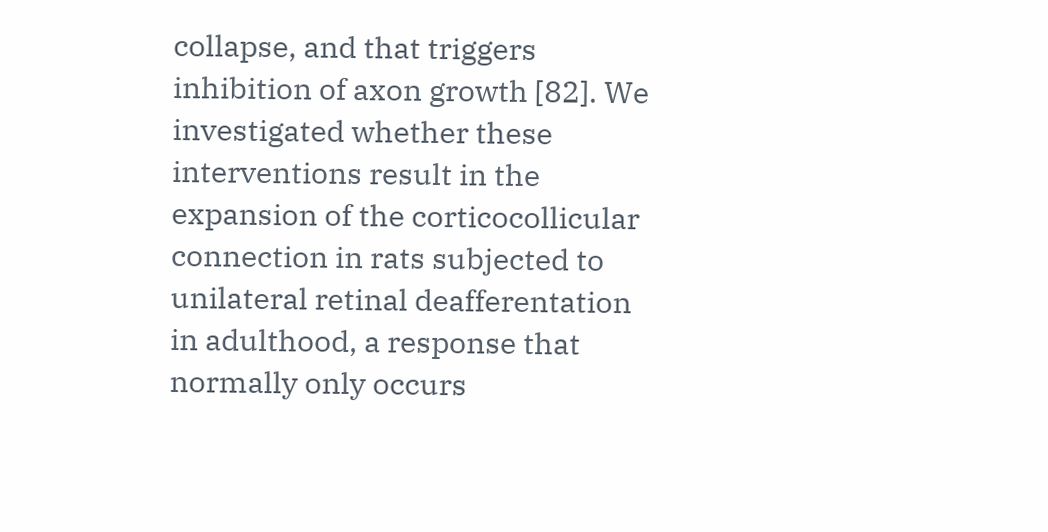collapse, and that triggers inhibition of axon growth [82]. We investigated whether these interventions result in the expansion of the corticocollicular connection in rats subjected to unilateral retinal deafferentation in adulthood, a response that normally only occurs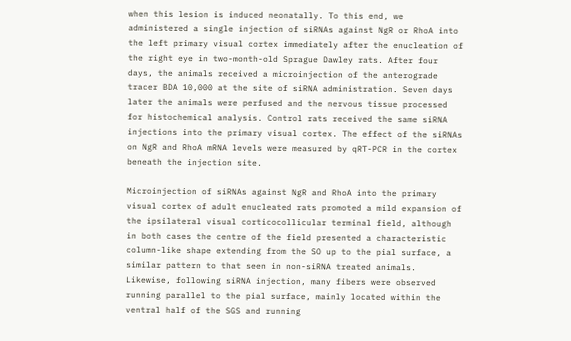when this lesion is induced neonatally. To this end, we administered a single injection of siRNAs against NgR or RhoA into the left primary visual cortex immediately after the enucleation of the right eye in two-month-old Sprague Dawley rats. After four days, the animals received a microinjection of the anterograde tracer BDA 10,000 at the site of siRNA administration. Seven days later the animals were perfused and the nervous tissue processed for histochemical analysis. Control rats received the same siRNA injections into the primary visual cortex. The effect of the siRNAs on NgR and RhoA mRNA levels were measured by qRT-PCR in the cortex beneath the injection site.

Microinjection of siRNAs against NgR and RhoA into the primary visual cortex of adult enucleated rats promoted a mild expansion of the ipsilateral visual corticocollicular terminal field, although in both cases the centre of the field presented a characteristic column-like shape extending from the SO up to the pial surface, a similar pattern to that seen in non-siRNA treated animals. Likewise, following siRNA injection, many fibers were observed running parallel to the pial surface, mainly located within the ventral half of the SGS and running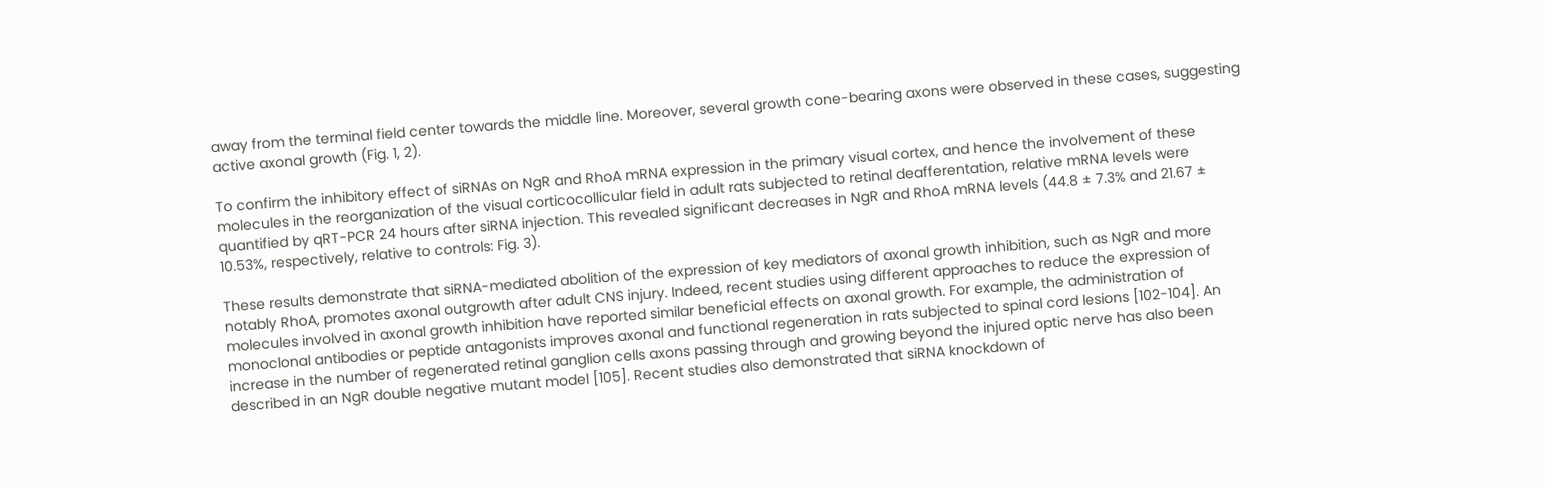away from the terminal field center towards the middle line. Moreover, several growth cone-bearing axons were observed in these cases, suggesting active axonal growth (Fig. 1, 2).

To confirm the inhibitory effect of siRNAs on NgR and RhoA mRNA expression in the primary visual cortex, and hence the involvement of these molecules in the reorganization of the visual corticocollicular field in adult rats subjected to retinal deafferentation, relative mRNA levels were quantified by qRT-PCR 24 hours after siRNA injection. This revealed significant decreases in NgR and RhoA mRNA levels (44.8 ± 7.3% and 21.67 ± 10.53%, respectively, relative to controls: Fig. 3).

These results demonstrate that siRNA-mediated abolition of the expression of key mediators of axonal growth inhibition, such as NgR and more notably RhoA, promotes axonal outgrowth after adult CNS injury. Indeed, recent studies using different approaches to reduce the expression of molecules involved in axonal growth inhibition have reported similar beneficial effects on axonal growth. For example, the administration of monoclonal antibodies or peptide antagonists improves axonal and functional regeneration in rats subjected to spinal cord lesions [102-104]. An increase in the number of regenerated retinal ganglion cells axons passing through and growing beyond the injured optic nerve has also been described in an NgR double negative mutant model [105]. Recent studies also demonstrated that siRNA knockdown of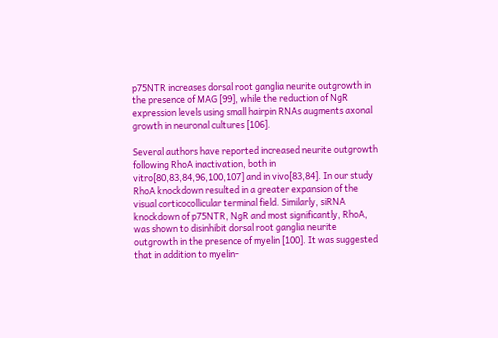p75NTR increases dorsal root ganglia neurite outgrowth in the presence of MAG [99], while the reduction of NgR expression levels using small hairpin RNAs augments axonal growth in neuronal cultures [106].

Several authors have reported increased neurite outgrowth following RhoA inactivation, both in vitro[80,83,84,96,100,107] and in vivo[83,84]. In our study RhoA knockdown resulted in a greater expansion of the visual corticocollicular terminal field. Similarly, siRNA knockdown of p75NTR, NgR and most significantly, RhoA, was shown to disinhibit dorsal root ganglia neurite outgrowth in the presence of myelin [100]. It was suggested that in addition to myelin-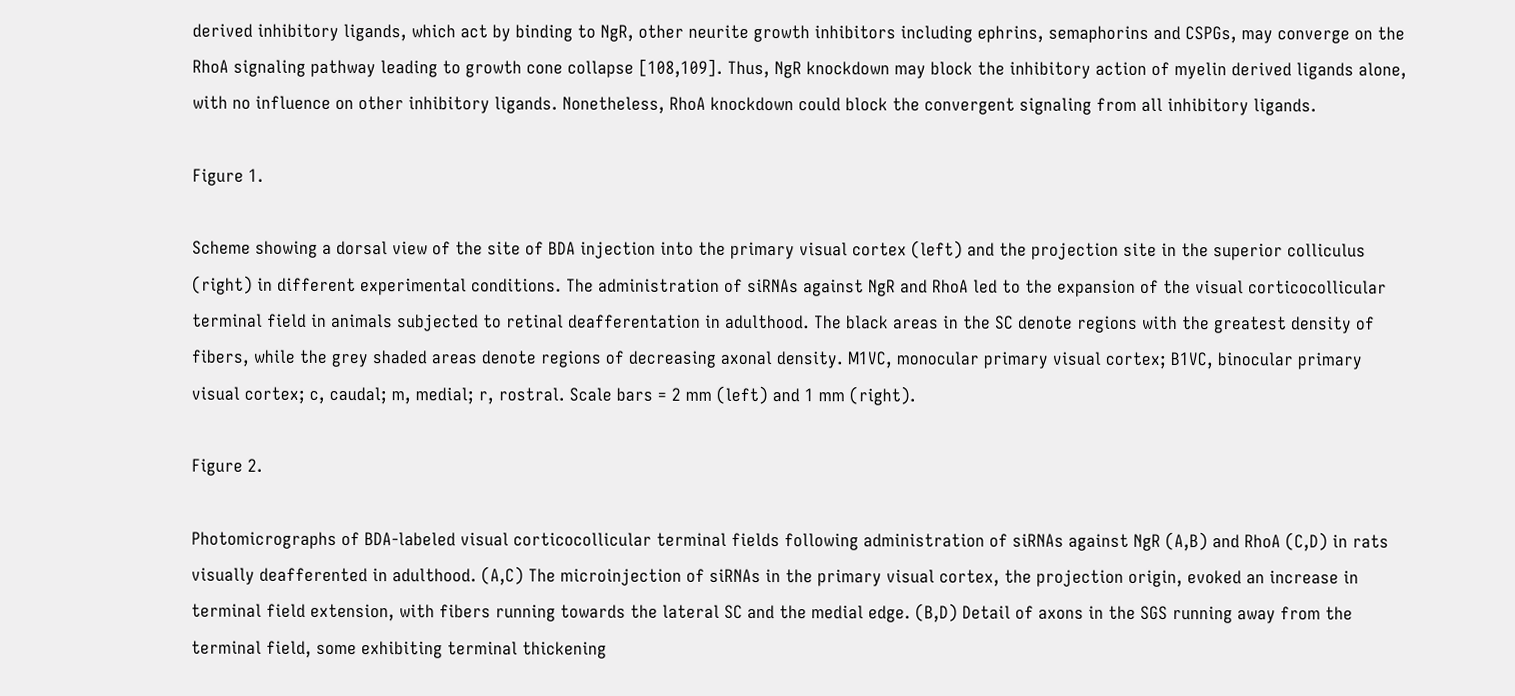derived inhibitory ligands, which act by binding to NgR, other neurite growth inhibitors including ephrins, semaphorins and CSPGs, may converge on the RhoA signaling pathway leading to growth cone collapse [108,109]. Thus, NgR knockdown may block the inhibitory action of myelin derived ligands alone, with no influence on other inhibitory ligands. Nonetheless, RhoA knockdown could block the convergent signaling from all inhibitory ligands.

Figure 1.

Scheme showing a dorsal view of the site of BDA injection into the primary visual cortex (left) and the projection site in the superior colliculus (right) in different experimental conditions. The administration of siRNAs against NgR and RhoA led to the expansion of the visual corticocollicular terminal field in animals subjected to retinal deafferentation in adulthood. The black areas in the SC denote regions with the greatest density of fibers, while the grey shaded areas denote regions of decreasing axonal density. M1VC, monocular primary visual cortex; B1VC, binocular primary visual cortex; c, caudal; m, medial; r, rostral. Scale bars = 2 mm (left) and 1 mm (right).

Figure 2.

Photomicrographs of BDA-labeled visual corticocollicular terminal fields following administration of siRNAs against NgR (A,B) and RhoA (C,D) in rats visually deafferented in adulthood. (A,C) The microinjection of siRNAs in the primary visual cortex, the projection origin, evoked an increase in terminal field extension, with fibers running towards the lateral SC and the medial edge. (B,D) Detail of axons in the SGS running away from the terminal field, some exhibiting terminal thickening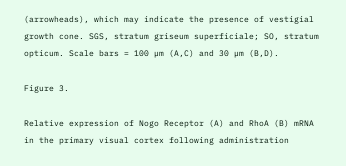(arrowheads), which may indicate the presence of vestigial growth cone. SGS, stratum griseum superficiale; SO, stratum opticum. Scale bars = 100 µm (A,C) and 30 µm (B,D).

Figure 3.

Relative expression of Nogo Receptor (A) and RhoA (B) mRNA in the primary visual cortex following administration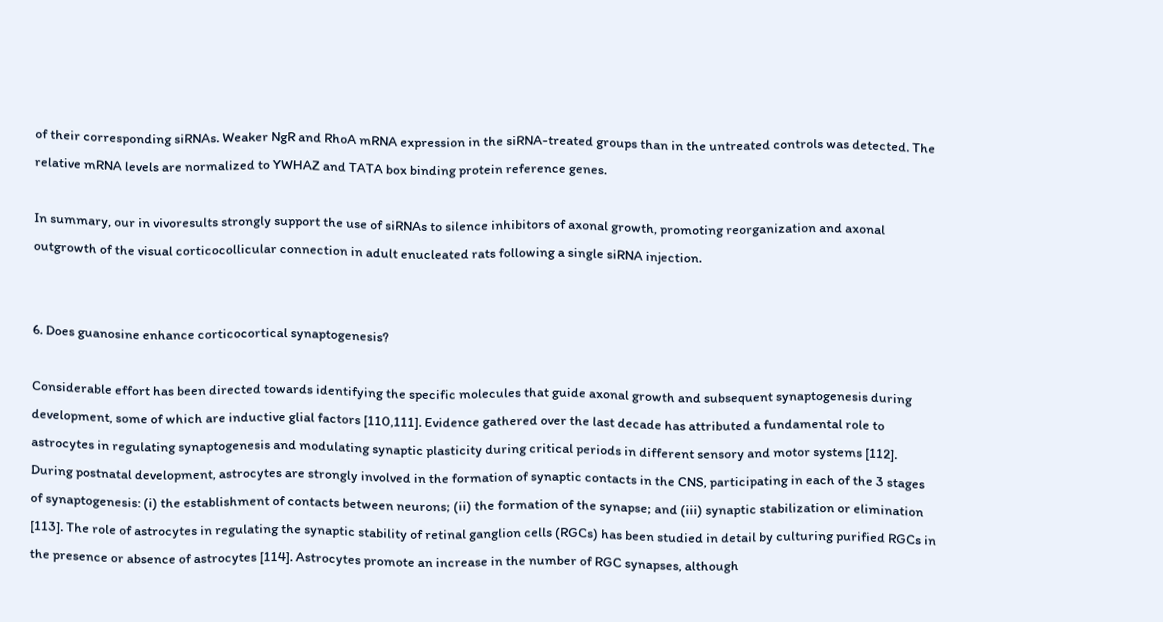of their corresponding siRNAs. Weaker NgR and RhoA mRNA expression in the siRNA-treated groups than in the untreated controls was detected. The relative mRNA levels are normalized to YWHAZ and TATA box binding protein reference genes.

In summary, our in vivoresults strongly support the use of siRNAs to silence inhibitors of axonal growth, promoting reorganization and axonal outgrowth of the visual corticocollicular connection in adult enucleated rats following a single siRNA injection.


6. Does guanosine enhance corticocortical synaptogenesis?

Considerable effort has been directed towards identifying the specific molecules that guide axonal growth and subsequent synaptogenesis during development, some of which are inductive glial factors [110,111]. Evidence gathered over the last decade has attributed a fundamental role to astrocytes in regulating synaptogenesis and modulating synaptic plasticity during critical periods in different sensory and motor systems [112]. During postnatal development, astrocytes are strongly involved in the formation of synaptic contacts in the CNS, participating in each of the 3 stages of synaptogenesis: (i) the establishment of contacts between neurons; (ii) the formation of the synapse; and (iii) synaptic stabilization or elimination [113]. The role of astrocytes in regulating the synaptic stability of retinal ganglion cells (RGCs) has been studied in detail by culturing purified RGCs in the presence or absence of astrocytes [114]. Astrocytes promote an increase in the number of RGC synapses, although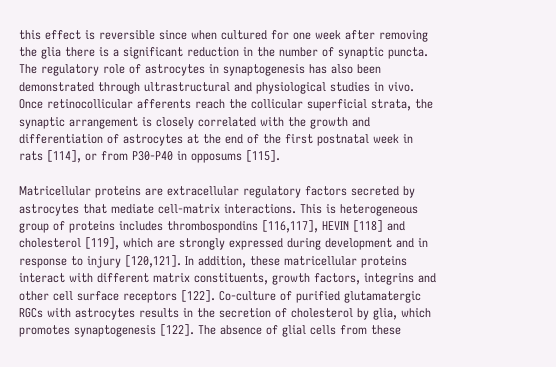this effect is reversible since when cultured for one week after removing the glia there is a significant reduction in the number of synaptic puncta. The regulatory role of astrocytes in synaptogenesis has also been demonstrated through ultrastructural and physiological studies in vivo. Once retinocollicular afferents reach the collicular superficial strata, the synaptic arrangement is closely correlated with the growth and differentiation of astrocytes at the end of the first postnatal week in rats [114], or from P30-P40 in opposums [115].

Matricellular proteins are extracellular regulatory factors secreted by astrocytes that mediate cell-matrix interactions. This is heterogeneous group of proteins includes thrombospondins [116,117], HEVIN [118] and cholesterol [119], which are strongly expressed during development and in response to injury [120,121]. In addition, these matricellular proteins interact with different matrix constituents, growth factors, integrins and other cell surface receptors [122]. Co-culture of purified glutamatergic RGCs with astrocytes results in the secretion of cholesterol by glia, which promotes synaptogenesis [122]. The absence of glial cells from these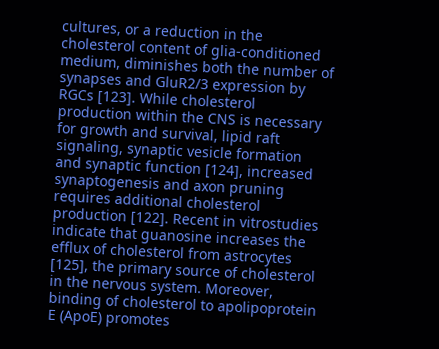cultures, or a reduction in the cholesterol content of glia-conditioned medium, diminishes both the number of synapses and GluR2/3 expression by RGCs [123]. While cholesterol production within the CNS is necessary for growth and survival, lipid raft signaling, synaptic vesicle formation and synaptic function [124], increased synaptogenesis and axon pruning requires additional cholesterol production [122]. Recent in vitrostudies indicate that guanosine increases the efflux of cholesterol from astrocytes [125], the primary source of cholesterol in the nervous system. Moreover, binding of cholesterol to apolipoprotein E (ApoE) promotes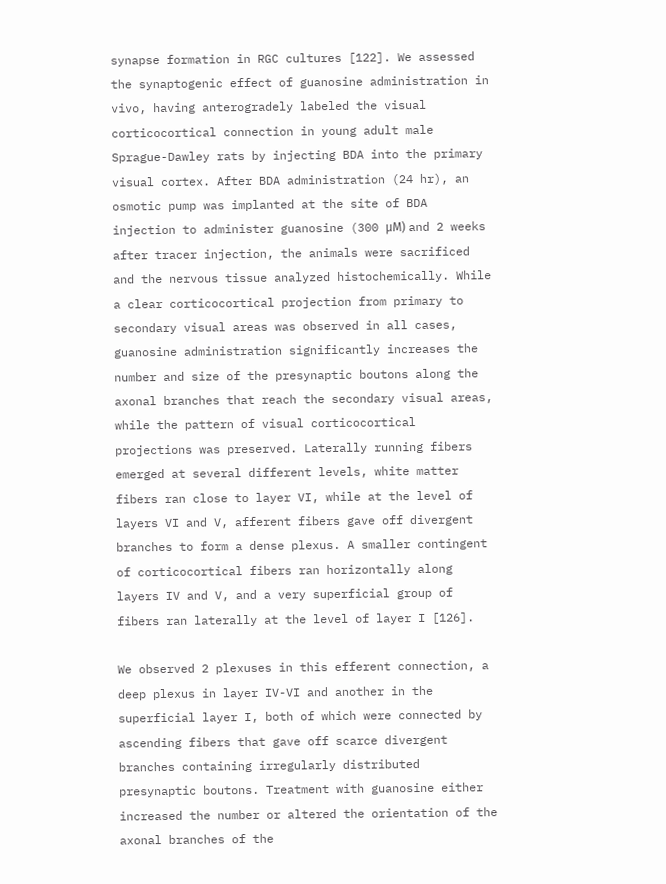synapse formation in RGC cultures [122]. We assessed the synaptogenic effect of guanosine administration in vivo, having anterogradely labeled the visual corticocortical connection in young adult male Sprague-Dawley rats by injecting BDA into the primary visual cortex. After BDA administration (24 hr), an osmotic pump was implanted at the site of BDA injection to administer guanosine (300 μM) and 2 weeks after tracer injection, the animals were sacrificed and the nervous tissue analyzed histochemically. While a clear corticocortical projection from primary to secondary visual areas was observed in all cases, guanosine administration significantly increases the number and size of the presynaptic boutons along the axonal branches that reach the secondary visual areas, while the pattern of visual corticocortical projections was preserved. Laterally running fibers emerged at several different levels, white matter fibers ran close to layer VI, while at the level of layers VI and V, afferent fibers gave off divergent branches to form a dense plexus. A smaller contingent of corticocortical fibers ran horizontally along layers IV and V, and a very superficial group of fibers ran laterally at the level of layer I [126].

We observed 2 plexuses in this efferent connection, a deep plexus in layer IV-VI and another in the superficial layer I, both of which were connected by ascending fibers that gave off scarce divergent branches containing irregularly distributed presynaptic boutons. Treatment with guanosine either increased the number or altered the orientation of the axonal branches of the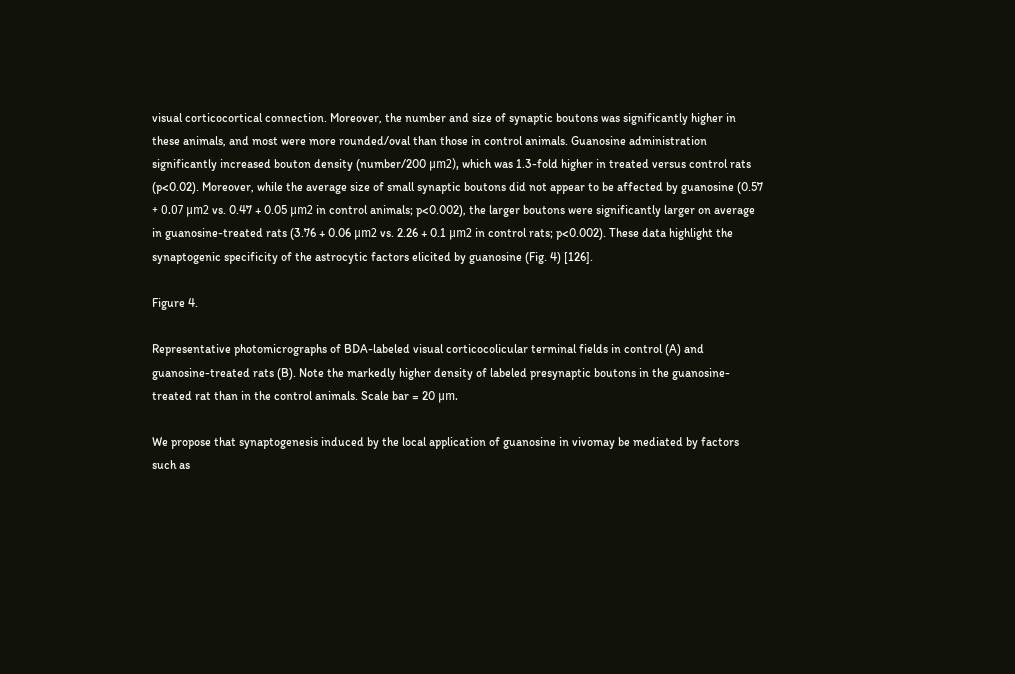visual corticocortical connection. Moreover, the number and size of synaptic boutons was significantly higher in these animals, and most were more rounded/oval than those in control animals. Guanosine administration significantly increased bouton density (number/200 μm2), which was 1.3-fold higher in treated versus control rats (p<0.02). Moreover, while the average size of small synaptic boutons did not appear to be affected by guanosine (0.57 + 0.07 μm2 vs. 0.47 + 0.05 μm2 in control animals; p<0.002), the larger boutons were significantly larger on average in guanosine-treated rats (3.76 + 0.06 μm2 vs. 2.26 + 0.1 μm2 in control rats; p<0.002). These data highlight the synaptogenic specificity of the astrocytic factors elicited by guanosine (Fig. 4) [126].

Figure 4.

Representative photomicrographs of BDA-labeled visual corticocolicular terminal fields in control (A) and guanosine-treated rats (B). Note the markedly higher density of labeled presynaptic boutons in the guanosine-treated rat than in the control animals. Scale bar = 20 μm.

We propose that synaptogenesis induced by the local application of guanosine in vivomay be mediated by factors such as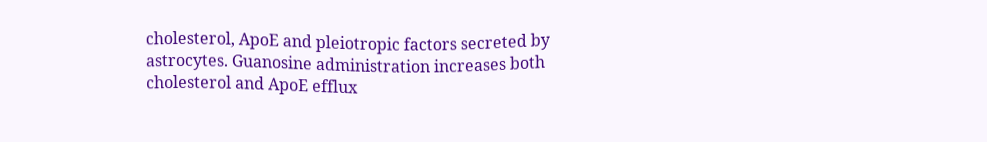cholesterol, ApoE and pleiotropic factors secreted by astrocytes. Guanosine administration increases both cholesterol and ApoE efflux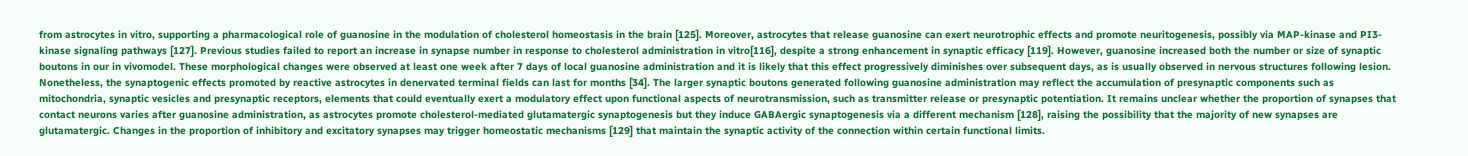from astrocytes in vitro, supporting a pharmacological role of guanosine in the modulation of cholesterol homeostasis in the brain [125]. Moreover, astrocytes that release guanosine can exert neurotrophic effects and promote neuritogenesis, possibly via MAP-kinase and PI3-kinase signaling pathways [127]. Previous studies failed to report an increase in synapse number in response to cholesterol administration in vitro[116], despite a strong enhancement in synaptic efficacy [119]. However, guanosine increased both the number or size of synaptic boutons in our in vivomodel. These morphological changes were observed at least one week after 7 days of local guanosine administration and it is likely that this effect progressively diminishes over subsequent days, as is usually observed in nervous structures following lesion. Nonetheless, the synaptogenic effects promoted by reactive astrocytes in denervated terminal fields can last for months [34]. The larger synaptic boutons generated following guanosine administration may reflect the accumulation of presynaptic components such as mitochondria, synaptic vesicles and presynaptic receptors, elements that could eventually exert a modulatory effect upon functional aspects of neurotransmission, such as transmitter release or presynaptic potentiation. It remains unclear whether the proportion of synapses that contact neurons varies after guanosine administration, as astrocytes promote cholesterol-mediated glutamatergic synaptogenesis but they induce GABAergic synaptogenesis via a different mechanism [128], raising the possibility that the majority of new synapses are glutamatergic. Changes in the proportion of inhibitory and excitatory synapses may trigger homeostatic mechanisms [129] that maintain the synaptic activity of the connection within certain functional limits.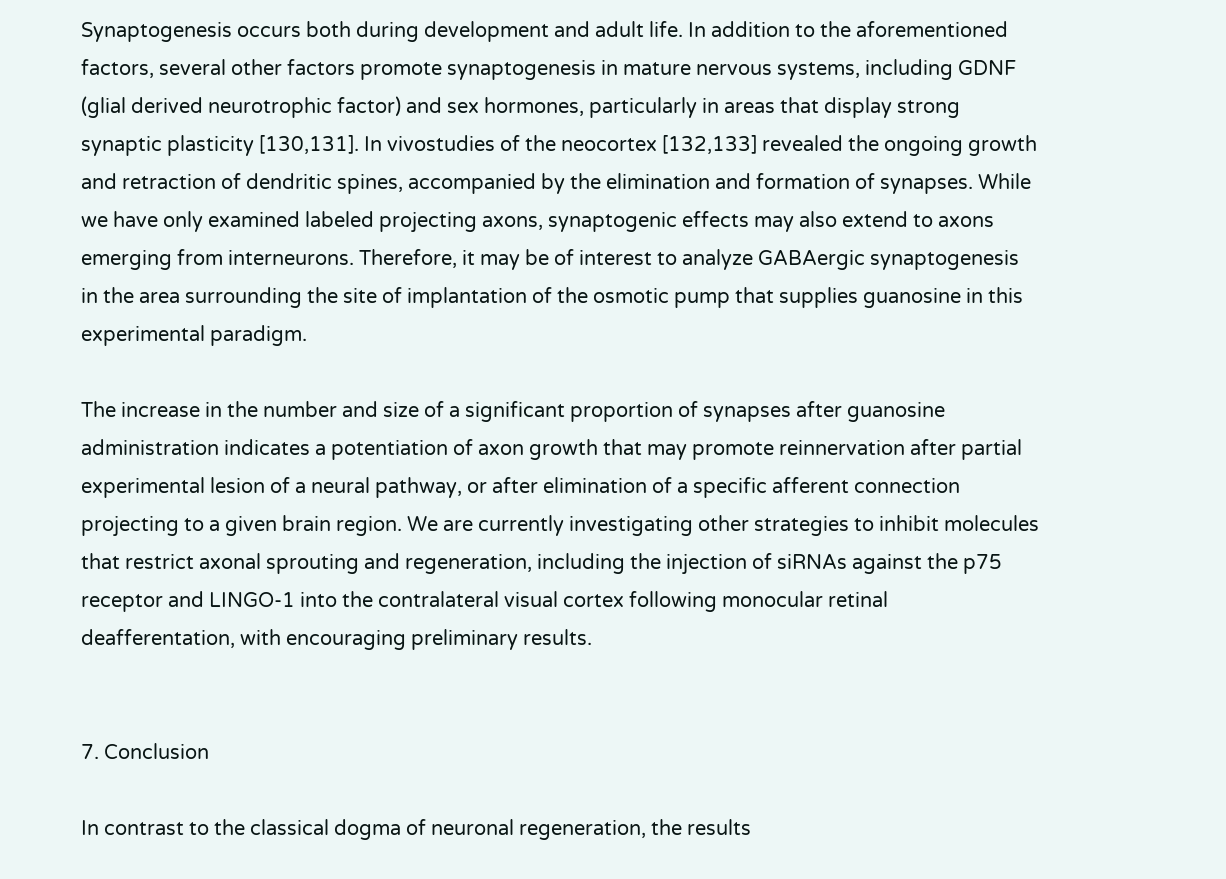Synaptogenesis occurs both during development and adult life. In addition to the aforementioned factors, several other factors promote synaptogenesis in mature nervous systems, including GDNF (glial derived neurotrophic factor) and sex hormones, particularly in areas that display strong synaptic plasticity [130,131]. In vivostudies of the neocortex [132,133] revealed the ongoing growth and retraction of dendritic spines, accompanied by the elimination and formation of synapses. While we have only examined labeled projecting axons, synaptogenic effects may also extend to axons emerging from interneurons. Therefore, it may be of interest to analyze GABAergic synaptogenesis in the area surrounding the site of implantation of the osmotic pump that supplies guanosine in this experimental paradigm.

The increase in the number and size of a significant proportion of synapses after guanosine administration indicates a potentiation of axon growth that may promote reinnervation after partial experimental lesion of a neural pathway, or after elimination of a specific afferent connection projecting to a given brain region. We are currently investigating other strategies to inhibit molecules that restrict axonal sprouting and regeneration, including the injection of siRNAs against the p75 receptor and LINGO-1 into the contralateral visual cortex following monocular retinal deafferentation, with encouraging preliminary results.


7. Conclusion

In contrast to the classical dogma of neuronal regeneration, the results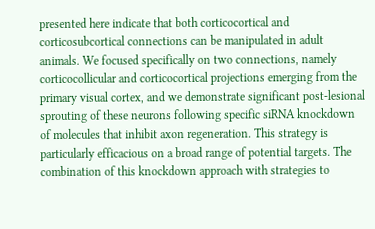presented here indicate that both corticocortical and corticosubcortical connections can be manipulated in adult animals. We focused specifically on two connections, namely corticocollicular and corticocortical projections emerging from the primary visual cortex, and we demonstrate significant post-lesional sprouting of these neurons following specific siRNA knockdown of molecules that inhibit axon regeneration. This strategy is particularly efficacious on a broad range of potential targets. The combination of this knockdown approach with strategies to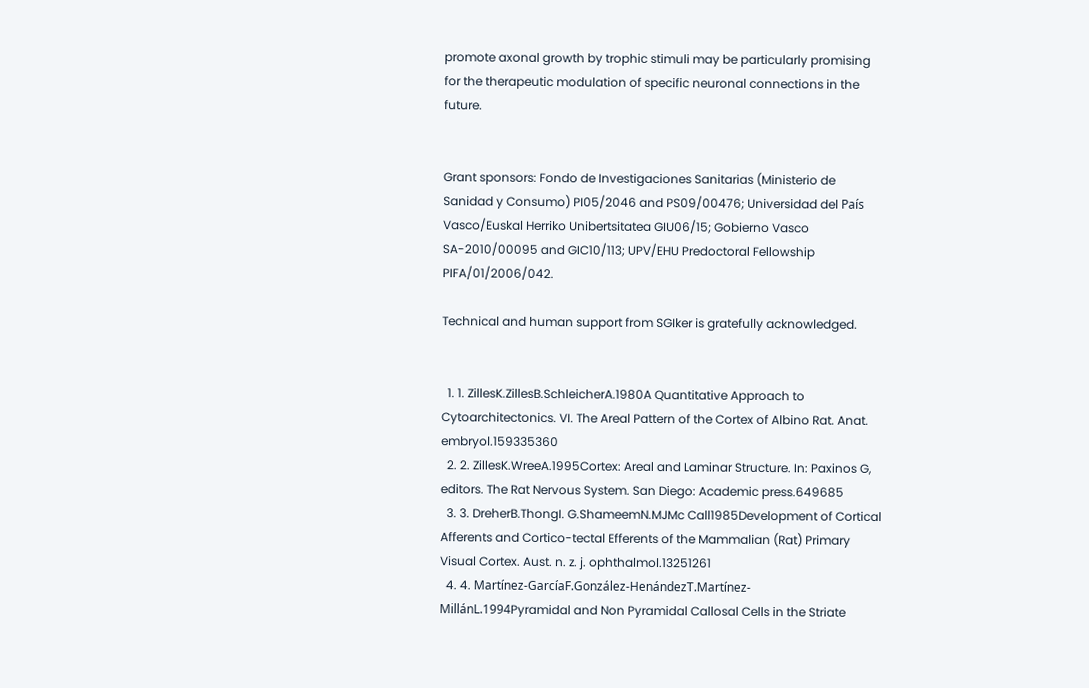promote axonal growth by trophic stimuli may be particularly promising for the therapeutic modulation of specific neuronal connections in the future.


Grant sponsors: Fondo de Investigaciones Sanitarias (Ministerio de Sanidad y Consumo) PI05/2046 and PS09/00476; Universidad del País Vasco/Euskal Herriko Unibertsitatea GIU06/15; Gobierno Vasco SA-2010/00095 and GIC10/113; UPV/EHU Predoctoral Fellowship PIFA/01/2006/042.

Technical and human support from SGIker is gratefully acknowledged.


  1. 1. ZillesK.ZillesB.SchleicherA.1980A Quantitative Approach to Cytoarchitectonics. VI. The Areal Pattern of the Cortex of Albino Rat. Anat. embryol.159335360
  2. 2. ZillesK.WreeA.1995Cortex: Areal and Laminar Structure. In: Paxinos G, editors. The Rat Nervous System. San Diego: Academic press.649685
  3. 3. DreherB.ThongI. G.ShameemN.MJMc Call1985Development of Cortical Afferents and Cortico-tectal Efferents of the Mammalian (Rat) Primary Visual Cortex. Aust. n. z. j. ophthalmol.13251261
  4. 4. Martínez-GarcíaF.González-HenándezT.Martínez-MillánL.1994Pyramidal and Non Pyramidal Callosal Cells in the Striate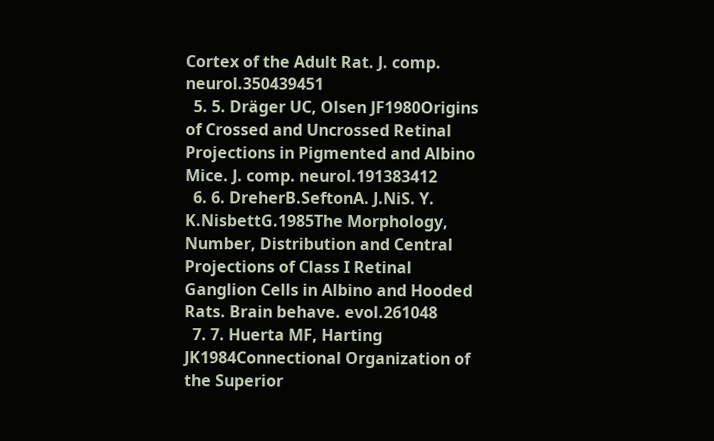Cortex of the Adult Rat. J. comp. neurol.350439451
  5. 5. Dräger UC, Olsen JF1980Origins of Crossed and Uncrossed Retinal Projections in Pigmented and Albino Mice. J. comp. neurol.191383412
  6. 6. DreherB.SeftonA. J.NiS. Y. K.NisbettG.1985The Morphology, Number, Distribution and Central Projections of Class I Retinal Ganglion Cells in Albino and Hooded Rats. Brain behave. evol.261048
  7. 7. Huerta MF, Harting JK1984Connectional Organization of the Superior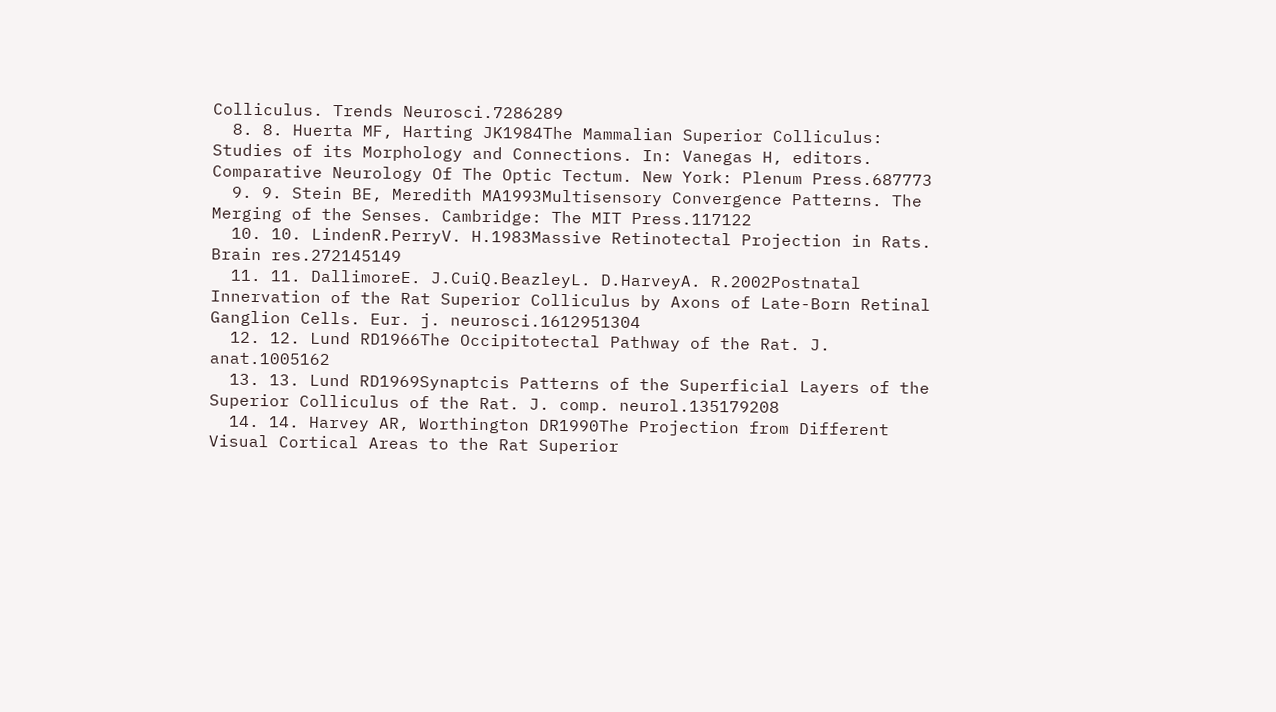Colliculus. Trends Neurosci.7286289
  8. 8. Huerta MF, Harting JK1984The Mammalian Superior Colliculus: Studies of its Morphology and Connections. In: Vanegas H, editors. Comparative Neurology Of The Optic Tectum. New York: Plenum Press.687773
  9. 9. Stein BE, Meredith MA1993Multisensory Convergence Patterns. The Merging of the Senses. Cambridge: The MIT Press.117122
  10. 10. LindenR.PerryV. H.1983Massive Retinotectal Projection in Rats. Brain res.272145149
  11. 11. DallimoreE. J.CuiQ.BeazleyL. D.HarveyA. R.2002Postnatal Innervation of the Rat Superior Colliculus by Axons of Late-Born Retinal Ganglion Cells. Eur. j. neurosci.1612951304
  12. 12. Lund RD1966The Occipitotectal Pathway of the Rat. J. anat.1005162
  13. 13. Lund RD1969Synaptcis Patterns of the Superficial Layers of the Superior Colliculus of the Rat. J. comp. neurol.135179208
  14. 14. Harvey AR, Worthington DR1990The Projection from Different Visual Cortical Areas to the Rat Superior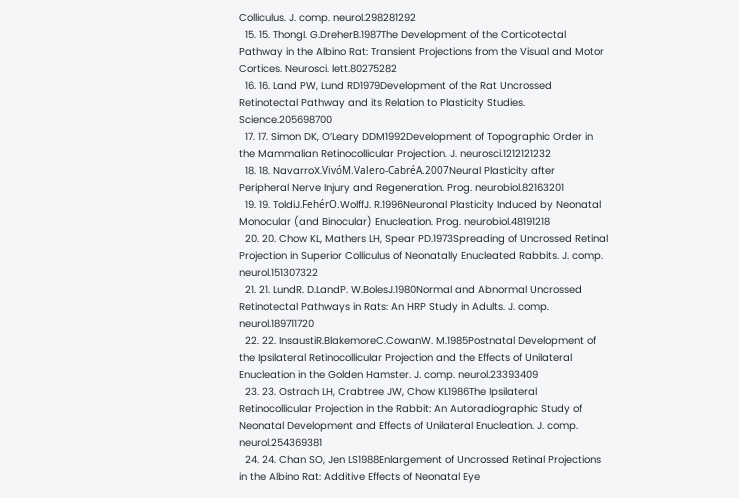Colliculus. J. comp. neurol.298281292
  15. 15. ThongI. G.DreherB.1987The Development of the Corticotectal Pathway in the Albino Rat: Transient Projections from the Visual and Motor Cortices. Neurosci. lett.80275282
  16. 16. Land PW, Lund RD1979Development of the Rat Uncrossed Retinotectal Pathway and its Relation to Plasticity Studies. Science.205698700
  17. 17. Simon DK, O’Leary DDM1992Development of Topographic Order in the Mammalian Retinocollicular Projection. J. neurosci.1212121232
  18. 18. NavarroX.VivóM.Valero-CabréA.2007Neural Plasticity after Peripheral Nerve Injury and Regeneration. Prog. neurobiol.82163201
  19. 19. ToldiJ.FehérO.WolffJ. R.1996Neuronal Plasticity Induced by Neonatal Monocular (and Binocular) Enucleation. Prog. neurobiol.48191218
  20. 20. Chow KL, Mathers LH, Spear PD.1973Spreading of Uncrossed Retinal Projection in Superior Colliculus of Neonatally Enucleated Rabbits. J. comp. neurol.151307322
  21. 21. LundR. D.LandP. W.BolesJ.1980Normal and Abnormal Uncrossed Retinotectal Pathways in Rats: An HRP Study in Adults. J. comp. neurol.189711720
  22. 22. InsaustiR.BlakemoreC.CowanW. M.1985Postnatal Development of the Ipsilateral Retinocollicular Projection and the Effects of Unilateral Enucleation in the Golden Hamster. J. comp. neurol.23393409
  23. 23. Ostrach LH, Crabtree JW, Chow KL1986The Ipsilateral Retinocollicular Projection in the Rabbit: An Autoradiographic Study of Neonatal Development and Effects of Unilateral Enucleation. J. comp. neurol.254369381
  24. 24. Chan SO, Jen LS1988Enlargement of Uncrossed Retinal Projections in the Albino Rat: Additive Effects of Neonatal Eye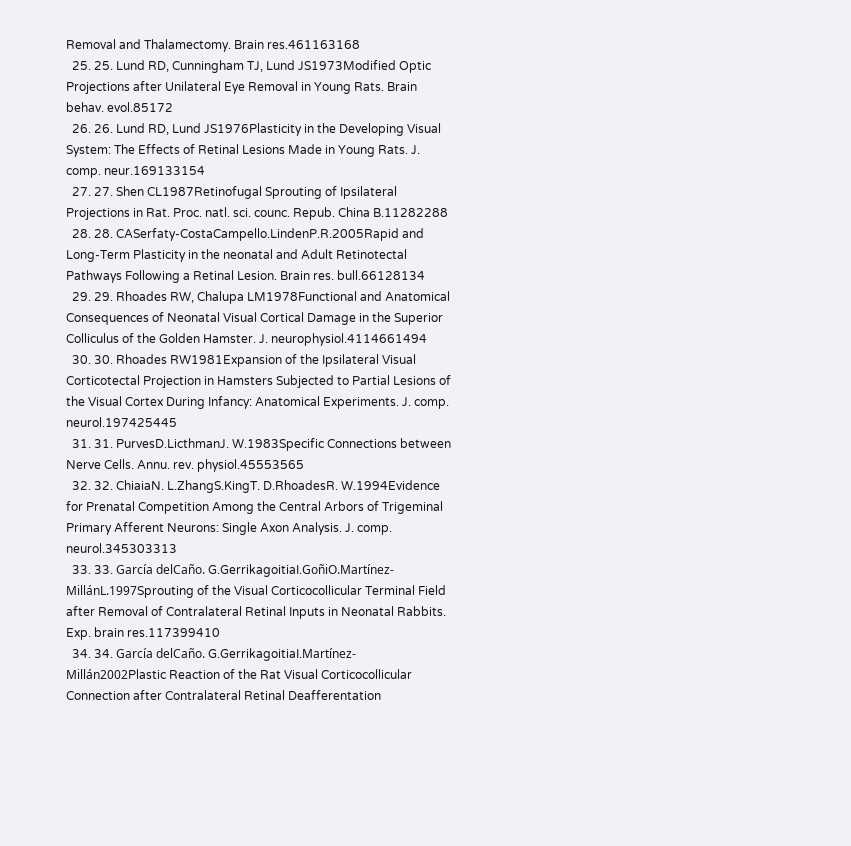Removal and Thalamectomy. Brain res.461163168
  25. 25. Lund RD, Cunningham TJ, Lund JS1973Modified Optic Projections after Unilateral Eye Removal in Young Rats. Brain behav. evol.85172
  26. 26. Lund RD, Lund JS1976Plasticity in the Developing Visual System: The Effects of Retinal Lesions Made in Young Rats. J. comp. neur.169133154
  27. 27. Shen CL1987Retinofugal Sprouting of Ipsilateral Projections in Rat. Proc. natl. sci. counc. Repub. China B.11282288
  28. 28. CASerfaty-CostaCampello.LindenP.R.2005Rapid and Long-Term Plasticity in the neonatal and Adult Retinotectal Pathways Following a Retinal Lesion. Brain res. bull.66128134
  29. 29. Rhoades RW, Chalupa LM1978Functional and Anatomical Consequences of Neonatal Visual Cortical Damage in the Superior Colliculus of the Golden Hamster. J. neurophysiol.4114661494
  30. 30. Rhoades RW1981Expansion of the Ipsilateral Visual Corticotectal Projection in Hamsters Subjected to Partial Lesions of the Visual Cortex During Infancy: Anatomical Experiments. J. comp. neurol.197425445
  31. 31. PurvesD.LicthmanJ. W.1983Specific Connections between Nerve Cells. Annu. rev. physiol.45553565
  32. 32. ChiaiaN. L.ZhangS.KingT. D.RhoadesR. W.1994Evidence for Prenatal Competition Among the Central Arbors of Trigeminal Primary Afferent Neurons: Single Axon Analysis. J. comp. neurol.345303313
  33. 33. García delCaño. G.GerrikagoitiaI.GoñiO.Martínez-MillánL.1997Sprouting of the Visual Corticocollicular Terminal Field after Removal of Contralateral Retinal Inputs in Neonatal Rabbits. Exp. brain res.117399410
  34. 34. García delCaño. G.GerrikagoitiaI.Martínez-Millán2002Plastic Reaction of the Rat Visual Corticocollicular Connection after Contralateral Retinal Deafferentation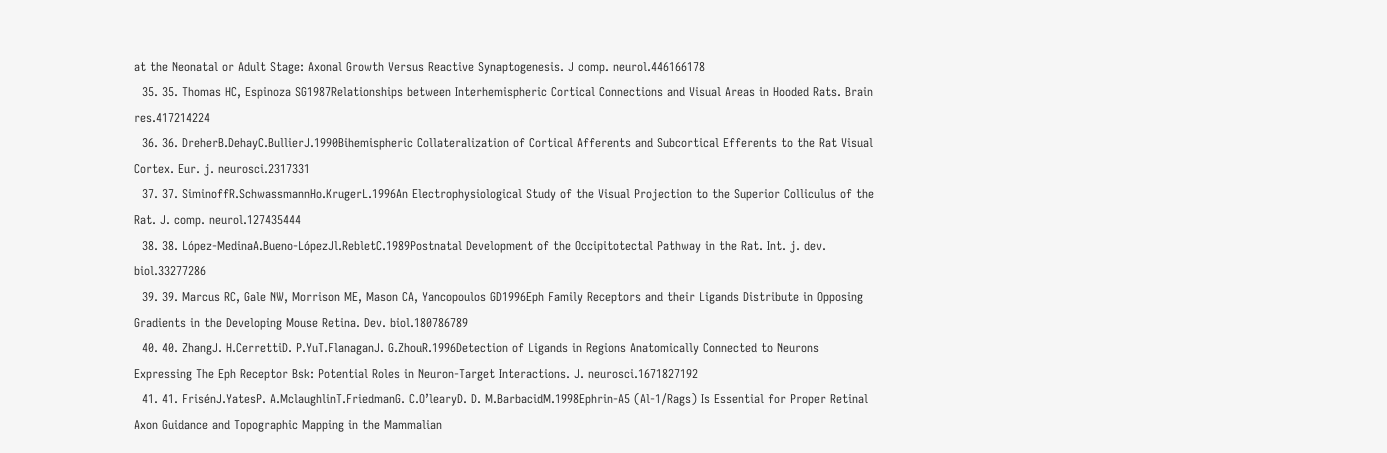at the Neonatal or Adult Stage: Axonal Growth Versus Reactive Synaptogenesis. J comp. neurol.446166178
  35. 35. Thomas HC, Espinoza SG1987Relationships between Interhemispheric Cortical Connections and Visual Areas in Hooded Rats. Brain res.417214224
  36. 36. DreherB.DehayC.BullierJ.1990Bihemispheric Collateralization of Cortical Afferents and Subcortical Efferents to the Rat Visual Cortex. Eur. j. neurosci.2317331
  37. 37. SiminoffR.SchwassmannHo.KrugerL.1996An Electrophysiological Study of the Visual Projection to the Superior Colliculus of the Rat. J. comp. neurol.127435444
  38. 38. López-MedinaA.Bueno-LópezJl.RebletC.1989Postnatal Development of the Occipitotectal Pathway in the Rat. Int. j. dev. biol.33277286
  39. 39. Marcus RC, Gale NW, Morrison ME, Mason CA, Yancopoulos GD1996Eph Family Receptors and their Ligands Distribute in Opposing Gradients in the Developing Mouse Retina. Dev. biol.180786789
  40. 40. ZhangJ. H.CerrettiD. P.YuT.FlanaganJ. G.ZhouR.1996Detection of Ligands in Regions Anatomically Connected to Neurons Expressing The Eph Receptor Bsk: Potential Roles in Neuron-Target Interactions. J. neurosci.1671827192
  41. 41. FrisénJ.YatesP. A.MclaughlinT.FriedmanG. C.O’learyD. D. M.BarbacidM.1998Ephrin-A5 (Al-1/Rags) Is Essential for Proper Retinal Axon Guidance and Topographic Mapping in the Mammalian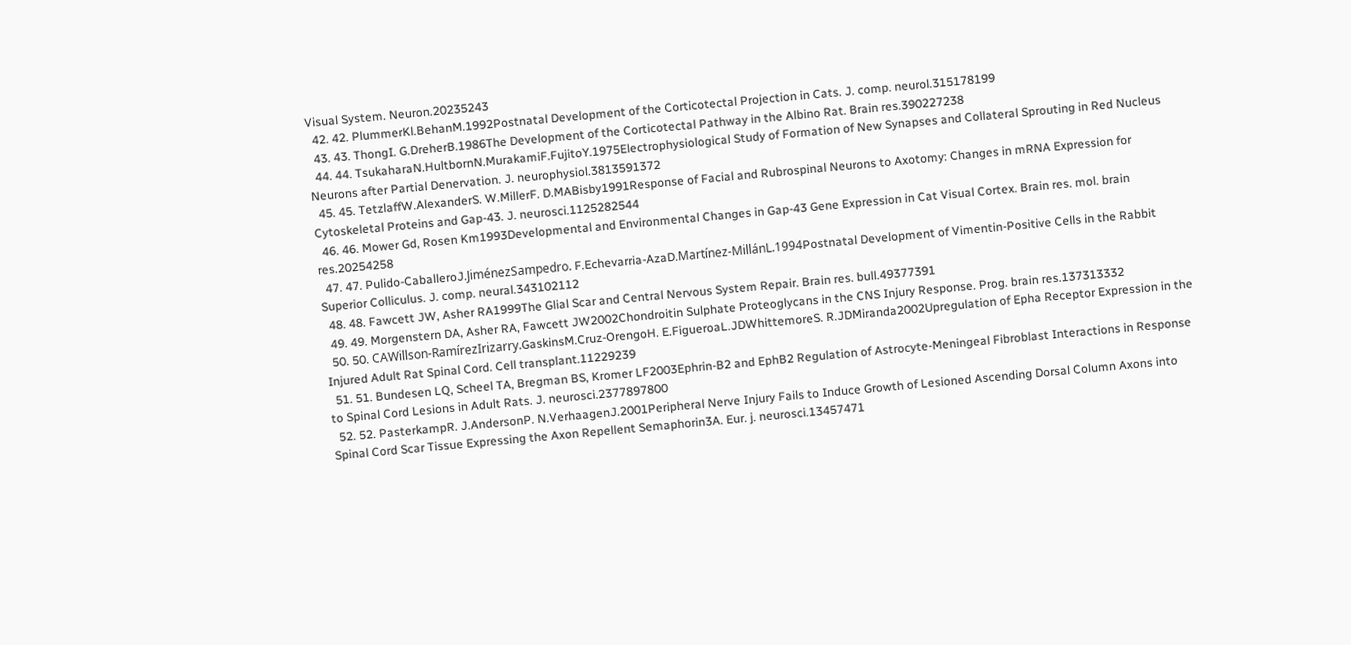Visual System. Neuron.20235243
  42. 42. PlummerKl.BehanM.1992Postnatal Development of the Corticotectal Projection in Cats. J. comp. neurol.315178199
  43. 43. ThongI. G.DreherB.1986The Development of the Corticotectal Pathway in the Albino Rat. Brain res.390227238
  44. 44. TsukaharaN.HultbornN.MurakamiF.FujitoY.1975Electrophysiological Study of Formation of New Synapses and Collateral Sprouting in Red Nucleus Neurons after Partial Denervation. J. neurophysiol.3813591372
  45. 45. TetzlaffW.AlexanderS. W.MillerF. D.MABisby1991Response of Facial and Rubrospinal Neurons to Axotomy: Changes in mRNA Expression for Cytoskeletal Proteins and Gap-43. J. neurosci.1125282544
  46. 46. Mower Gd, Rosen Km1993Developmental and Environmental Changes in Gap-43 Gene Expression in Cat Visual Cortex. Brain res. mol. brain res.20254258
  47. 47. Pulido-CaballeroJ.JiménezSampedro. F.Echevarria-AzaD.Martínez-MillánL.1994Postnatal Development of Vimentin-Positive Cells in the Rabbit Superior Colliculus. J. comp. neural.343102112
  48. 48. Fawcett JW, Asher RA1999The Glial Scar and Central Nervous System Repair. Brain res. bull.49377391
  49. 49. Morgenstern DA, Asher RA, Fawcett JW2002Chondroitin Sulphate Proteoglycans in the CNS Injury Response. Prog. brain res.137313332
  50. 50. CAWillson-RamírezIrizarry.GaskinsM.Cruz-OrengoH. E.FigueroaL.JDWhittemoreS. R.JDMiranda2002Upregulation of Epha Receptor Expression in the Injured Adult Rat Spinal Cord. Cell transplant.11229239
  51. 51. Bundesen LQ, Scheel TA, Bregman BS, Kromer LF2003Ephrin-B2 and EphB2 Regulation of Astrocyte-Meningeal Fibroblast Interactions in Response to Spinal Cord Lesions in Adult Rats. J. neurosci.2377897800
  52. 52. PasterkampR. J.AndersonP. N.VerhaagenJ.2001Peripheral Nerve Injury Fails to Induce Growth of Lesioned Ascending Dorsal Column Axons into Spinal Cord Scar Tissue Expressing the Axon Repellent Semaphorin3A. Eur. j. neurosci.13457471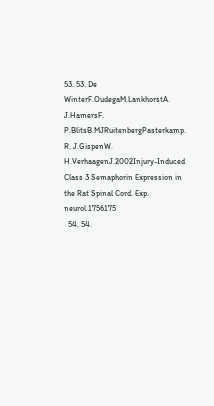53. 53. De WinterF.OudegaM.LankhorstA. J.HamersF. P.BlitsB.MJRuitenbergPasterkamp. R. J.GispenW. H.VerhaagenJ.2002Injury-Induced Class 3 Semaphorin Expression in the Rat Spinal Cord. Exp. neurol.1756175
  54. 54.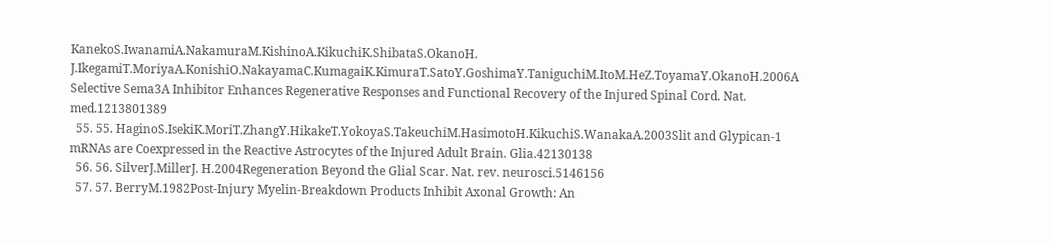KanekoS.IwanamiA.NakamuraM.KishinoA.KikuchiK.ShibataS.OkanoH. J.IkegamiT.MoriyaA.KonishiO.NakayamaC.KumagaiK.KimuraT.SatoY.GoshimaY.TaniguchiM.ItoM.HeZ.ToyamaY.OkanoH.2006A Selective Sema3A Inhibitor Enhances Regenerative Responses and Functional Recovery of the Injured Spinal Cord. Nat. med.1213801389
  55. 55. HaginoS.IsekiK.MoriT.ZhangY.HikakeT.YokoyaS.TakeuchiM.HasimotoH.KikuchiS.WanakaA.2003Slit and Glypican-1 mRNAs are Coexpressed in the Reactive Astrocytes of the Injured Adult Brain. Glia.42130138
  56. 56. SilverJ.MillerJ. H.2004Regeneration Beyond the Glial Scar. Nat. rev. neurosci.5146156
  57. 57. BerryM.1982Post-Injury Myelin-Breakdown Products Inhibit Axonal Growth: An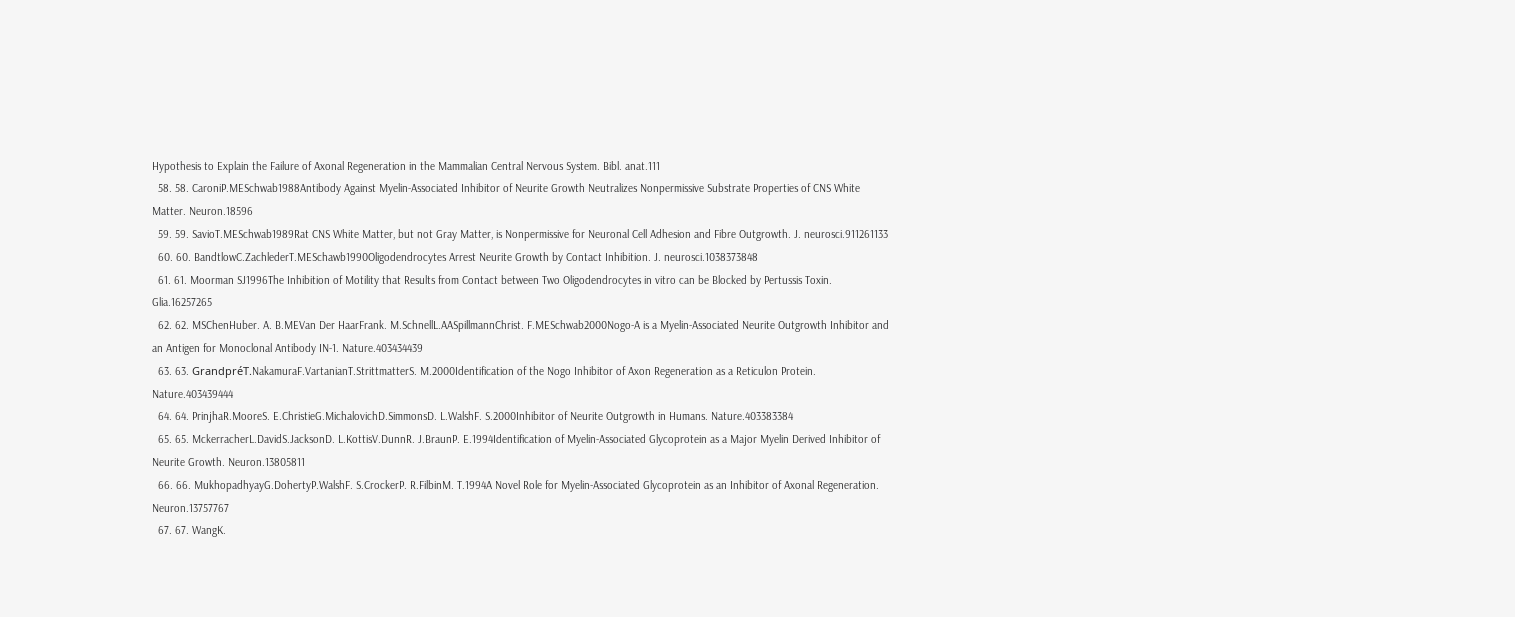Hypothesis to Explain the Failure of Axonal Regeneration in the Mammalian Central Nervous System. Bibl. anat.111
  58. 58. CaroniP.MESchwab1988Antibody Against Myelin-Associated Inhibitor of Neurite Growth Neutralizes Nonpermissive Substrate Properties of CNS White Matter. Neuron.18596
  59. 59. SavioT.MESchwab1989Rat CNS White Matter, but not Gray Matter, is Nonpermissive for Neuronal Cell Adhesion and Fibre Outgrowth. J. neurosci.911261133
  60. 60. BandtlowC.ZachlederT.MESchawb1990Oligodendrocytes Arrest Neurite Growth by Contact Inhibition. J. neurosci.1038373848
  61. 61. Moorman SJ1996The Inhibition of Motility that Results from Contact between Two Oligodendrocytes in vitro can be Blocked by Pertussis Toxin. Glia.16257265
  62. 62. MSChenHuber. A. B.MEVan Der HaarFrank. M.SchnellL.AASpillmannChrist. F.MESchwab2000Nogo-A is a Myelin-Associated Neurite Outgrowth Inhibitor and an Antigen for Monoclonal Antibody IN-1. Nature.403434439
  63. 63. GrandpréT.NakamuraF.VartanianT.StrittmatterS. M.2000Identification of the Nogo Inhibitor of Axon Regeneration as a Reticulon Protein. Nature.403439444
  64. 64. PrinjhaR.MooreS. E.ChristieG.MichalovichD.SimmonsD. L.WalshF. S.2000Inhibitor of Neurite Outgrowth in Humans. Nature.403383384
  65. 65. MckerracherL.DavidS.JacksonD. L.KottisV.DunnR. J.BraunP. E.1994Identification of Myelin-Associated Glycoprotein as a Major Myelin Derived Inhibitor of Neurite Growth. Neuron.13805811
  66. 66. MukhopadhyayG.DohertyP.WalshF. S.CrockerP. R.FilbinM. T.1994A Novel Role for Myelin-Associated Glycoprotein as an Inhibitor of Axonal Regeneration. Neuron.13757767
  67. 67. WangK.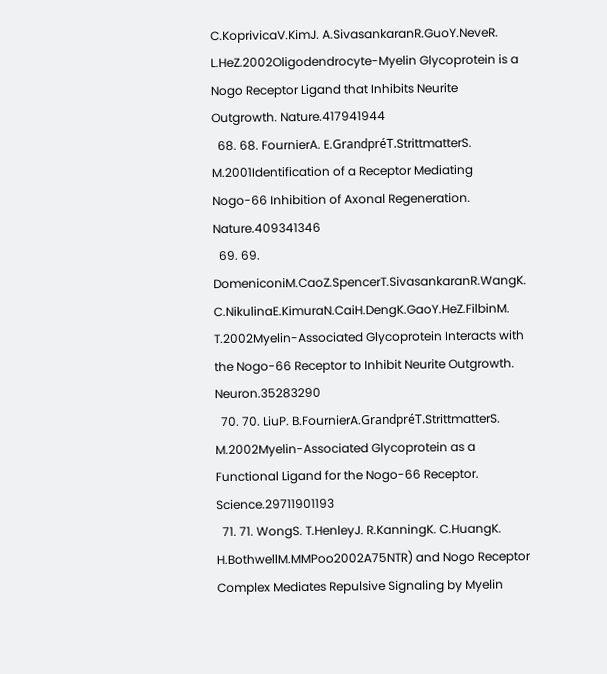C.KoprivicaV.KimJ. A.SivasankaranR.GuoY.NeveR. L.HeZ.2002Oligodendrocyte-Myelin Glycoprotein is a Nogo Receptor Ligand that Inhibits Neurite Outgrowth. Nature.417941944
  68. 68. FournierA. E.GrandpréT.StrittmatterS. M.2001Identification of a Receptor Mediating Nogo-66 Inhibition of Axonal Regeneration. Nature.409341346
  69. 69. DomeniconiM.CaoZ.SpencerT.SivasankaranR.WangK. C.NikulinaE.KimuraN.CaiH.DengK.GaoY.HeZ.FilbinM. T.2002Myelin-Associated Glycoprotein Interacts with the Nogo-66 Receptor to Inhibit Neurite Outgrowth. Neuron.35283290
  70. 70. LiuP. B.FournierA.GrandpréT.StrittmatterS. M.2002Myelin-Associated Glycoprotein as a Functional Ligand for the Nogo-66 Receptor. Science.29711901193
  71. 71. WongS. T.HenleyJ. R.KanningK. C.HuangK. H.BothwellM.MMPoo2002A75NTR) and Nogo Receptor Complex Mediates Repulsive Signaling by Myelin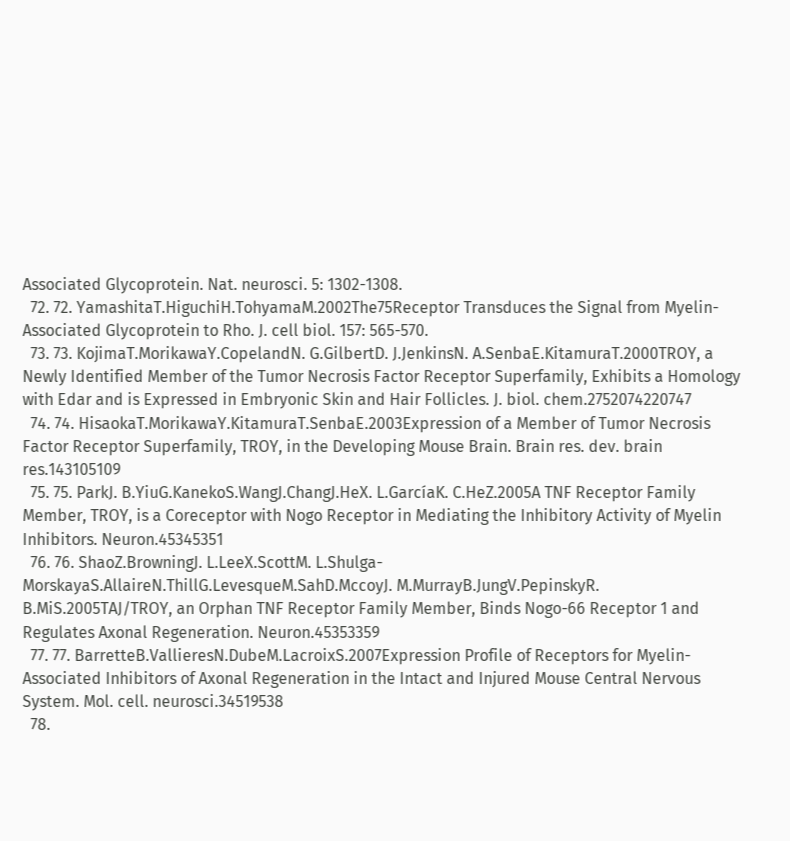Associated Glycoprotein. Nat. neurosci. 5: 1302-1308.
  72. 72. YamashitaT.HiguchiH.TohyamaM.2002The75Receptor Transduces the Signal from Myelin-Associated Glycoprotein to Rho. J. cell biol. 157: 565-570.
  73. 73. KojimaT.MorikawaY.CopelandN. G.GilbertD. J.JenkinsN. A.SenbaE.KitamuraT.2000TROY, a Newly Identified Member of the Tumor Necrosis Factor Receptor Superfamily, Exhibits a Homology with Edar and is Expressed in Embryonic Skin and Hair Follicles. J. biol. chem.2752074220747
  74. 74. HisaokaT.MorikawaY.KitamuraT.SenbaE.2003Expression of a Member of Tumor Necrosis Factor Receptor Superfamily, TROY, in the Developing Mouse Brain. Brain res. dev. brain res.143105109
  75. 75. ParkJ. B.YiuG.KanekoS.WangJ.ChangJ.HeX. L.GarcíaK. C.HeZ.2005A TNF Receptor Family Member, TROY, is a Coreceptor with Nogo Receptor in Mediating the Inhibitory Activity of Myelin Inhibitors. Neuron.45345351
  76. 76. ShaoZ.BrowningJ. L.LeeX.ScottM. L.Shulga-MorskayaS.AllaireN.ThillG.LevesqueM.SahD.MccoyJ. M.MurrayB.JungV.PepinskyR. B.MiS.2005TAJ/TROY, an Orphan TNF Receptor Family Member, Binds Nogo-66 Receptor 1 and Regulates Axonal Regeneration. Neuron.45353359
  77. 77. BarretteB.VallieresN.DubeM.LacroixS.2007Expression Profile of Receptors for Myelin-Associated Inhibitors of Axonal Regeneration in the Intact and Injured Mouse Central Nervous System. Mol. cell. neurosci.34519538
  78.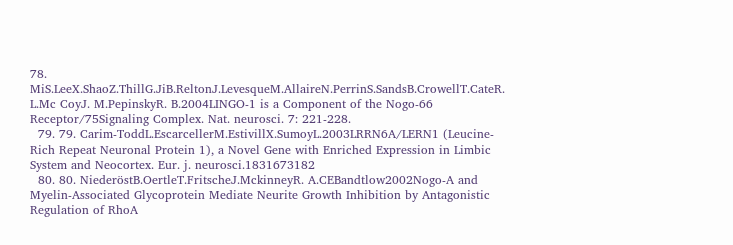78. MiS.LeeX.ShaoZ.ThillG.JiB.ReltonJ.LevesqueM.AllaireN.PerrinS.SandsB.CrowellT.CateR. L.Mc CoyJ. M.PepinskyR. B.2004LINGO-1 is a Component of the Nogo-66 Receptor/75Signaling Complex. Nat. neurosci. 7: 221-228.
  79. 79. Carim-ToddL.EscarcellerM.EstivillX.SumoyL.2003LRRN6A/LERN1 (Leucine-Rich Repeat Neuronal Protein 1), a Novel Gene with Enriched Expression in Limbic System and Neocortex. Eur. j. neurosci.1831673182
  80. 80. NiederöstB.OertleT.FritscheJ.MckinneyR. A.CEBandtlow2002Nogo-A and Myelin-Associated Glycoprotein Mediate Neurite Growth Inhibition by Antagonistic Regulation of RhoA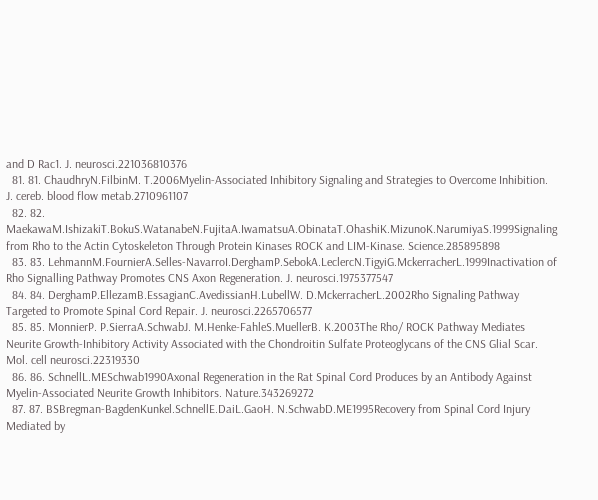and D Rac1. J. neurosci.221036810376
  81. 81. ChaudhryN.FilbinM. T.2006Myelin-Associated Inhibitory Signaling and Strategies to Overcome Inhibition. J. cereb. blood flow metab.2710961107
  82. 82. MaekawaM.IshizakiT.BokuS.WatanabeN.FujitaA.IwamatsuA.ObinataT.OhashiK.MizunoK.NarumiyaS.1999Signaling from Rho to the Actin Cytoskeleton Through Protein Kinases ROCK and LIM-Kinase. Science.285895898
  83. 83. LehmannM.FournierA.Selles-NavarroI.DerghamP.SebokA.LeclercN.TigyiG.MckerracherL.1999Inactivation of Rho Signalling Pathway Promotes CNS Axon Regeneration. J. neurosci.1975377547
  84. 84. DerghamP.EllezamB.EssagianC.AvedissianH.LubellW. D.MckerracherL.2002Rho Signaling Pathway Targeted to Promote Spinal Cord Repair. J. neurosci.2265706577
  85. 85. MonnierP. P.SierraA.SchwabJ. M.Henke-FahleS.MuellerB. K.2003The Rho/ ROCK Pathway Mediates Neurite Growth-Inhibitory Activity Associated with the Chondroitin Sulfate Proteoglycans of the CNS Glial Scar. Mol. cell neurosci.22319330
  86. 86. SchnellL.MESchwab1990Axonal Regeneration in the Rat Spinal Cord Produces by an Antibody Against Myelin-Associated Neurite Growth Inhibitors. Nature.343269272
  87. 87. BSBregman-BagdenKunkel.SchnellE.DaiL.GaoH. N.SchwabD.ME1995Recovery from Spinal Cord Injury Mediated by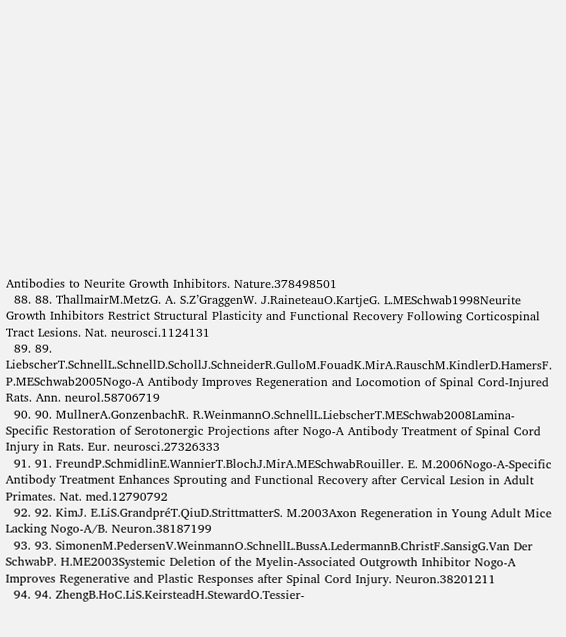Antibodies to Neurite Growth Inhibitors. Nature.378498501
  88. 88. ThallmairM.MetzG. A. S.Z’GraggenW. J.RaineteauO.KartjeG. L.MESchwab1998Neurite Growth Inhibitors Restrict Structural Plasticity and Functional Recovery Following Corticospinal Tract Lesions. Nat. neurosci.1124131
  89. 89. LiebscherT.SchnellL.SchnellD.SchollJ.SchneiderR.GulloM.FouadK.MirA.RauschM.KindlerD.HamersF. P.MESchwab2005Nogo-A Antibody Improves Regeneration and Locomotion of Spinal Cord-Injured Rats. Ann. neurol.58706719
  90. 90. MullnerA.GonzenbachR. R.WeinmannO.SchnellL.LiebscherT.MESchwab2008Lamina-Specific Restoration of Serotonergic Projections after Nogo-A Antibody Treatment of Spinal Cord Injury in Rats. Eur. neurosci.27326333
  91. 91. FreundP.SchmidlinE.WannierT.BlochJ.MirA.MESchwabRouiller. E. M.2006Nogo-A-Specific Antibody Treatment Enhances Sprouting and Functional Recovery after Cervical Lesion in Adult Primates. Nat. med.12790792
  92. 92. KimJ. E.LiS.GrandpréT.QiuD.StrittmatterS. M.2003Axon Regeneration in Young Adult Mice Lacking Nogo-A/B. Neuron.38187199
  93. 93. SimonenM.PedersenV.WeinmannO.SchnellL.BussA.LedermannB.ChristF.SansigG.Van Der SchwabP. H.ME2003Systemic Deletion of the Myelin-Associated Outgrowth Inhibitor Nogo-A Improves Regenerative and Plastic Responses after Spinal Cord Injury. Neuron.38201211
  94. 94. ZhengB.HoC.LiS.KeirsteadH.StewardO.Tessier-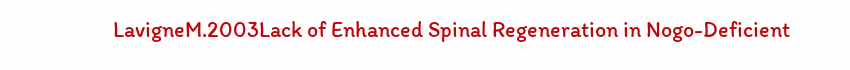LavigneM.2003Lack of Enhanced Spinal Regeneration in Nogo-Deficient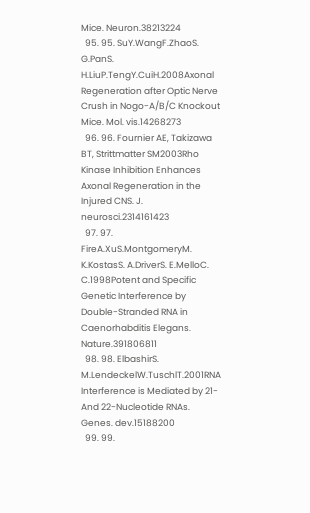Mice. Neuron.38213224
  95. 95. SuY.WangF.ZhaoS. G.PanS. H.LiuP.TengY.CuiH.2008Axonal Regeneration after Optic Nerve Crush in Nogo-A/B/C Knockout Mice. Mol. vis.14268273
  96. 96. Fournier AE, Takizawa BT, Strittmatter SM2003Rho Kinase Inhibition Enhances Axonal Regeneration in the Injured CNS. J. neurosci.2314161423
  97. 97. FireA.XuS.MontgomeryM. K.KostasS. A.DriverS. E.MelloC. C.1998Potent and Specific Genetic Interference by Double-Stranded RNA in Caenorhabditis Elegans. Nature.391806811
  98. 98. ElbashirS. M.LendeckelW.TuschlT.2001RNA Interference is Mediated by 21- And 22-Nucleotide RNAs. Genes. dev.15188200
  99. 99.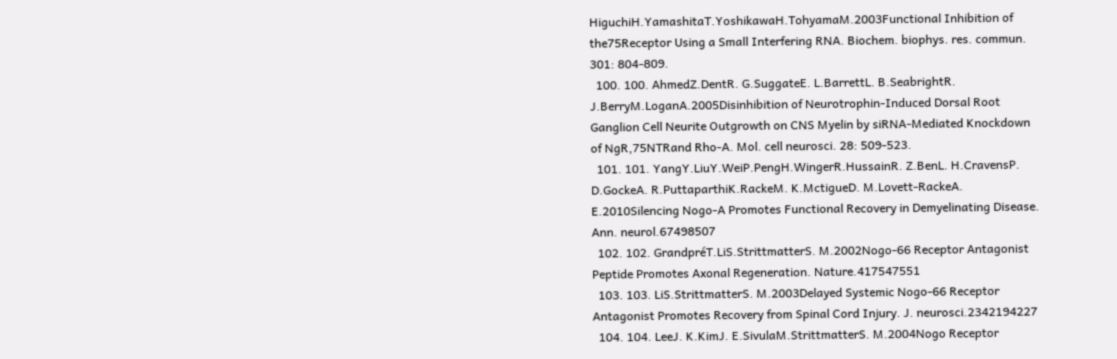HiguchiH.YamashitaT.YoshikawaH.TohyamaM.2003Functional Inhibition of the75Receptor Using a Small Interfering RNA. Biochem. biophys. res. commun. 301: 804-809.
  100. 100. AhmedZ.DentR. G.SuggateE. L.BarrettL. B.SeabrightR. J.BerryM.LoganA.2005Disinhibition of Neurotrophin-Induced Dorsal Root Ganglion Cell Neurite Outgrowth on CNS Myelin by siRNA-Mediated Knockdown of NgR,75NTRand Rho-A. Mol. cell neurosci. 28: 509-523.
  101. 101. YangY.LiuY.WeiP.PengH.WingerR.HussainR. Z.BenL. H.CravensP. D.GockeA. R.PuttaparthiK.RackeM. K.MctigueD. M.Lovett-RackeA. E.2010Silencing Nogo-A Promotes Functional Recovery in Demyelinating Disease. Ann. neurol.67498507
  102. 102. GrandpréT.LiS.StrittmatterS. M.2002Nogo-66 Receptor Antagonist Peptide Promotes Axonal Regeneration. Nature.417547551
  103. 103. LiS.StrittmatterS. M.2003Delayed Systemic Nogo-66 Receptor Antagonist Promotes Recovery from Spinal Cord Injury. J. neurosci.2342194227
  104. 104. LeeJ. K.KimJ. E.SivulaM.StrittmatterS. M.2004Nogo Receptor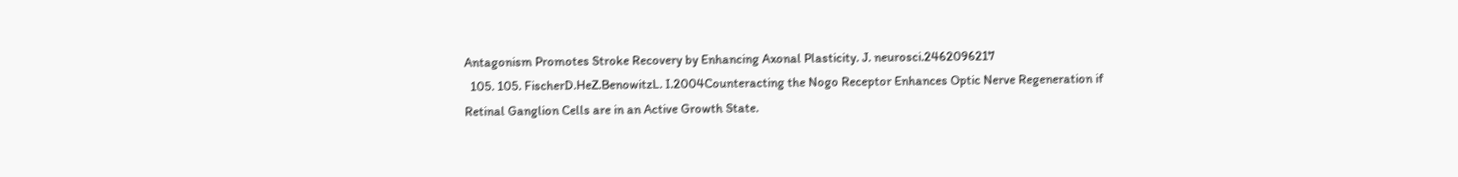Antagonism Promotes Stroke Recovery by Enhancing Axonal Plasticity. J. neurosci.2462096217
  105. 105. FischerD.HeZ.BenowitzL. I.2004Counteracting the Nogo Receptor Enhances Optic Nerve Regeneration if Retinal Ganglion Cells are in an Active Growth State.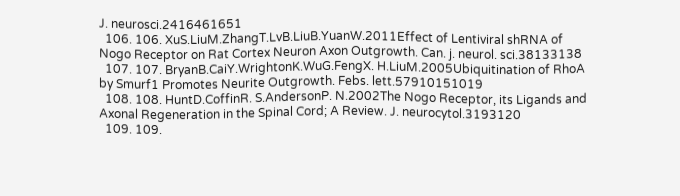J. neurosci.2416461651
  106. 106. XuS.LiuM.ZhangT.LvB.LiuB.YuanW.2011Effect of Lentiviral shRNA of Nogo Receptor on Rat Cortex Neuron Axon Outgrowth. Can. j. neurol. sci.38133138
  107. 107. BryanB.CaiY.WrightonK.WuG.FengX. H.LiuM.2005Ubiquitination of RhoA by Smurf1 Promotes Neurite Outgrowth. Febs. lett.57910151019
  108. 108. HuntD.CoffinR. S.AndersonP. N.2002The Nogo Receptor, its Ligands and Axonal Regeneration in the Spinal Cord; A Review. J. neurocytol.3193120
  109. 109.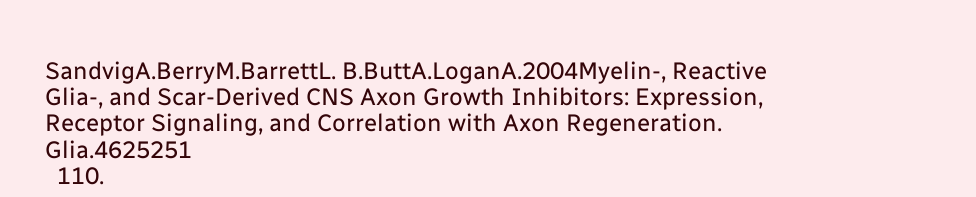SandvigA.BerryM.BarrettL. B.ButtA.LoganA.2004Myelin-, Reactive Glia-, and Scar-Derived CNS Axon Growth Inhibitors: Expression, Receptor Signaling, and Correlation with Axon Regeneration. Glia.4625251
  110.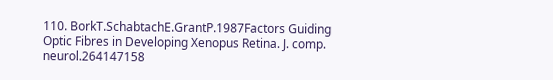110. BorkT.SchabtachE.GrantP.1987Factors Guiding Optic Fibres in Developing Xenopus Retina. J. comp. neurol.264147158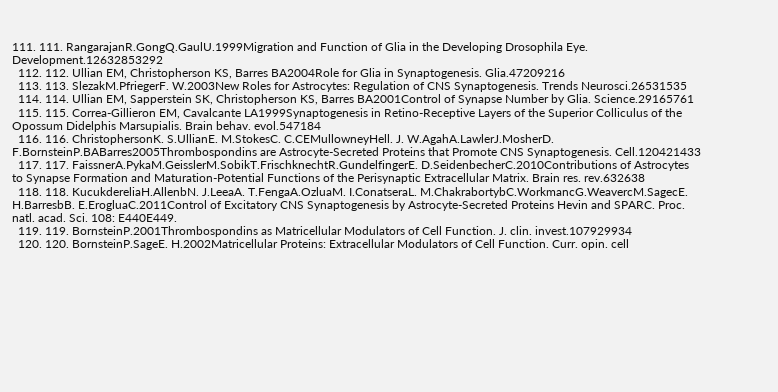111. 111. RangarajanR.GongQ.GaulU.1999Migration and Function of Glia in the Developing Drosophila Eye. Development.12632853292
  112. 112. Ullian EM, Christopherson KS, Barres BA2004Role for Glia in Synaptogenesis. Glia.47209216
  113. 113. SlezakM.PfriegerF. W.2003New Roles for Astrocytes: Regulation of CNS Synaptogenesis. Trends Neurosci.26531535
  114. 114. Ullian EM, Sapperstein SK, Christopherson KS, Barres BA2001Control of Synapse Number by Glia. Science.29165761
  115. 115. Correa-Gillieron EM, Cavalcante LA1999Synaptogenesis in Retino-Receptive Layers of the Superior Colliculus of the Opossum Didelphis Marsupialis. Brain behav. evol.547184
  116. 116. ChristophersonK. S.UllianE. M.StokesC. C.CEMullowneyHell. J. W.AgahA.LawlerJ.MosherD. F.BornsteinP.BABarres2005Thrombospondins are Astrocyte-Secreted Proteins that Promote CNS Synaptogenesis. Cell.120421433
  117. 117. FaissnerA.PykaM.GeisslerM.SobikT.FrischknechtR.GundelfingerE. D.SeidenbecherC.2010Contributions of Astrocytes to Synapse Formation and Maturation-Potential Functions of the Perisynaptic Extracellular Matrix. Brain res. rev.632638
  118. 118. KucukdereliaH.AllenbN. J.LeeaA. T.FengaA.OzluaM. I.ConatseraL. M.ChakrabortybC.WorkmancG.WeavercM.SagecE. H.BarresbB. E.ErogluaC.2011Control of Excitatory CNS Synaptogenesis by Astrocyte-Secreted Proteins Hevin and SPARC. Proc. natl. acad. Sci. 108: E440E449.
  119. 119. BornsteinP.2001Thrombospondins as Matricellular Modulators of Cell Function. J. clin. invest.107929934
  120. 120. BornsteinP.SageE. H.2002Matricellular Proteins: Extracellular Modulators of Cell Function. Curr. opin. cell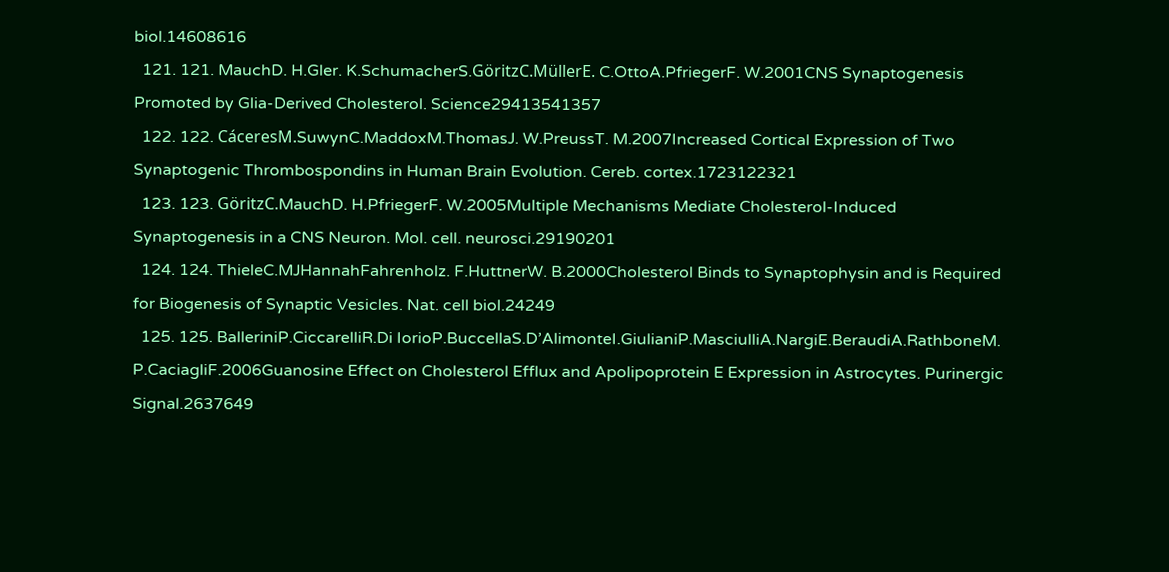biol.14608616
  121. 121. MauchD. H.Gler. K.SchumacherS.GöritzC.MüllerE. C.OttoA.PfriegerF. W.2001CNS Synaptogenesis Promoted by Glia-Derived Cholesterol. Science29413541357
  122. 122. CáceresM.SuwynC.MaddoxM.ThomasJ. W.PreussT. M.2007Increased Cortical Expression of Two Synaptogenic Thrombospondins in Human Brain Evolution. Cereb. cortex.1723122321
  123. 123. GöritzC.MauchD. H.PfriegerF. W.2005Multiple Mechanisms Mediate Cholesterol-Induced Synaptogenesis in a CNS Neuron. Mol. cell. neurosci.29190201
  124. 124. ThieleC.MJHannahFahrenholz. F.HuttnerW. B.2000Cholesterol Binds to Synaptophysin and is Required for Biogenesis of Synaptic Vesicles. Nat. cell biol.24249
  125. 125. BalleriniP.CiccarelliR.Di IorioP.BuccellaS.D’AlimonteI.GiulianiP.MasciulliA.NargiE.BeraudiA.RathboneM. P.CaciagliF.2006Guanosine Effect on Cholesterol Efflux and Apolipoprotein E Expression in Astrocytes. Purinergic Signal.2637649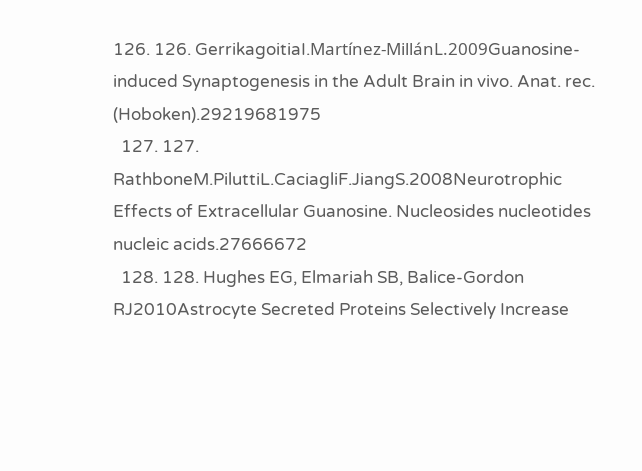126. 126. GerrikagoitiaI.Martínez-MillánL.2009Guanosine-induced Synaptogenesis in the Adult Brain in vivo. Anat. rec. (Hoboken).29219681975
  127. 127. RathboneM.PiluttiL.CaciagliF.JiangS.2008Neurotrophic Effects of Extracellular Guanosine. Nucleosides nucleotides nucleic acids.27666672
  128. 128. Hughes EG, Elmariah SB, Balice-Gordon RJ2010Astrocyte Secreted Proteins Selectively Increase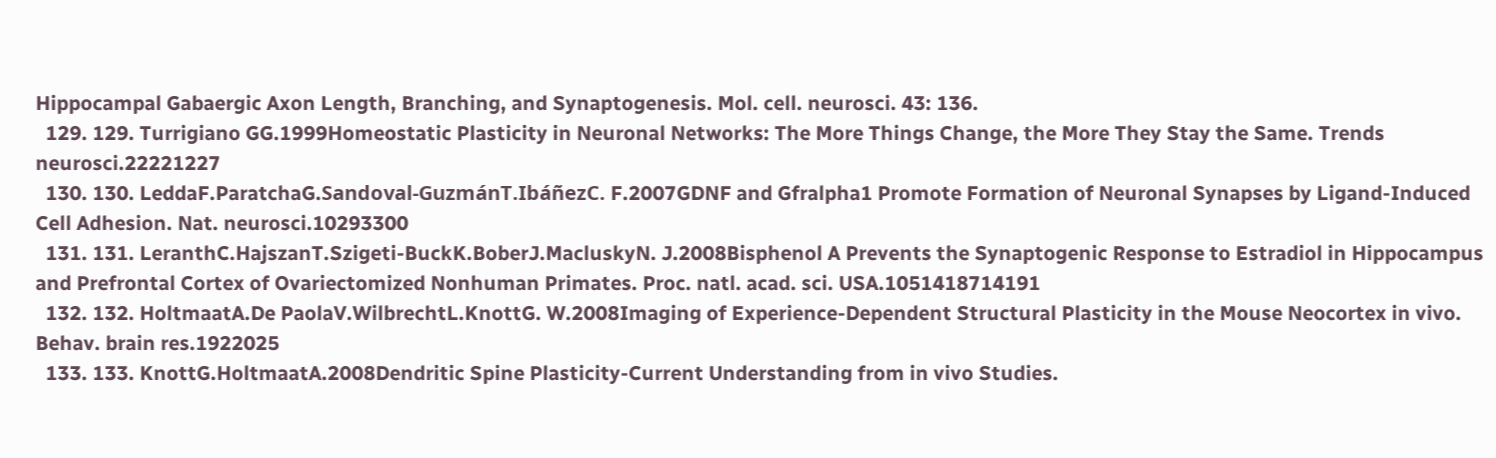Hippocampal Gabaergic Axon Length, Branching, and Synaptogenesis. Mol. cell. neurosci. 43: 136.
  129. 129. Turrigiano GG.1999Homeostatic Plasticity in Neuronal Networks: The More Things Change, the More They Stay the Same. Trends neurosci.22221227
  130. 130. LeddaF.ParatchaG.Sandoval-GuzmánT.IbáñezC. F.2007GDNF and Gfralpha1 Promote Formation of Neuronal Synapses by Ligand-Induced Cell Adhesion. Nat. neurosci.10293300
  131. 131. LeranthC.HajszanT.Szigeti-BuckK.BoberJ.MacluskyN. J.2008Bisphenol A Prevents the Synaptogenic Response to Estradiol in Hippocampus and Prefrontal Cortex of Ovariectomized Nonhuman Primates. Proc. natl. acad. sci. USA.1051418714191
  132. 132. HoltmaatA.De PaolaV.WilbrechtL.KnottG. W.2008Imaging of Experience-Dependent Structural Plasticity in the Mouse Neocortex in vivo. Behav. brain res.1922025
  133. 133. KnottG.HoltmaatA.2008Dendritic Spine Plasticity-Current Understanding from in vivo Studies.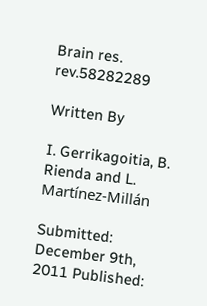Brain res. rev.58282289

Written By

I. Gerrikagoitia, B. Rienda and L. Martínez-Millán

Submitted: December 9th, 2011 Published: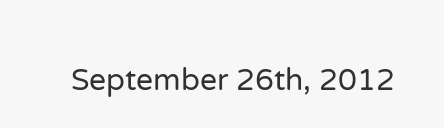September 26th, 2012